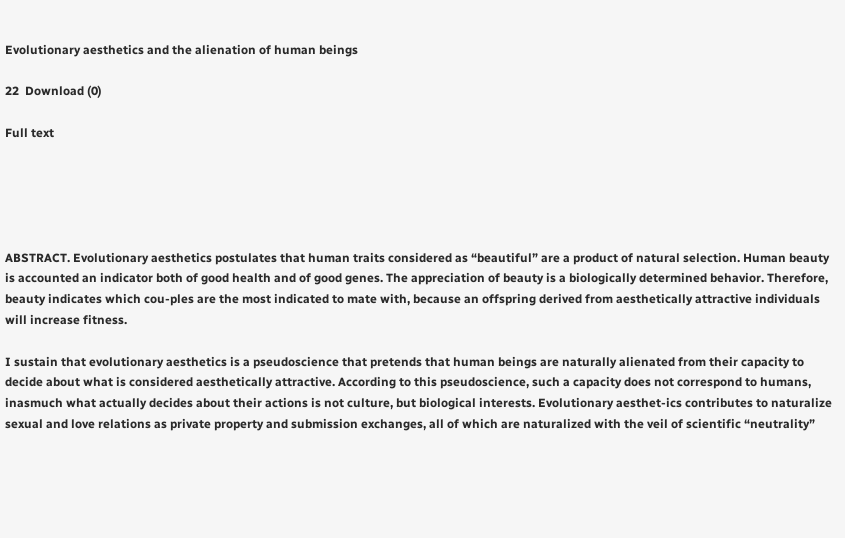Evolutionary aesthetics and the alienation of human beings

22  Download (0)

Full text





ABSTRACT. Evolutionary aesthetics postulates that human traits considered as “beautiful” are a product of natural selection. Human beauty is accounted an indicator both of good health and of good genes. The appreciation of beauty is a biologically determined behavior. Therefore, beauty indicates which cou-ples are the most indicated to mate with, because an offspring derived from aesthetically attractive individuals will increase fitness.

I sustain that evolutionary aesthetics is a pseudoscience that pretends that human beings are naturally alienated from their capacity to decide about what is considered aesthetically attractive. According to this pseudoscience, such a capacity does not correspond to humans, inasmuch what actually decides about their actions is not culture, but biological interests. Evolutionary aesthet-ics contributes to naturalize sexual and love relations as private property and submission exchanges, all of which are naturalized with the veil of scientific “neutrality”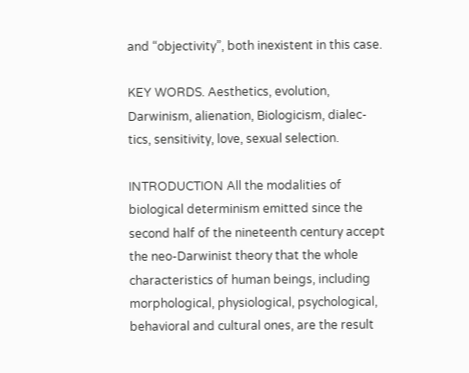and “objectivity”, both inexistent in this case.

KEY WORDS. Aesthetics, evolution, Darwinism, alienation, Biologicism, dialec-tics, sensitivity, love, sexual selection.

INTRODUCTION All the modalities of biological determinism emitted since the second half of the nineteenth century accept the neo-Darwinist theory that the whole characteristics of human beings, including morphological, physiological, psychological, behavioral and cultural ones, are the result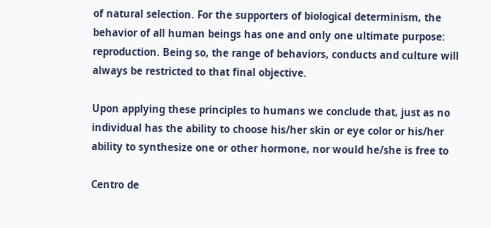of natural selection. For the supporters of biological determinism, the behavior of all human beings has one and only one ultimate purpose: reproduction. Being so, the range of behaviors, conducts and culture will always be restricted to that final objective.

Upon applying these principles to humans we conclude that, just as no individual has the ability to choose his/her skin or eye color or his/her ability to synthesize one or other hormone, nor would he/she is free to

Centro de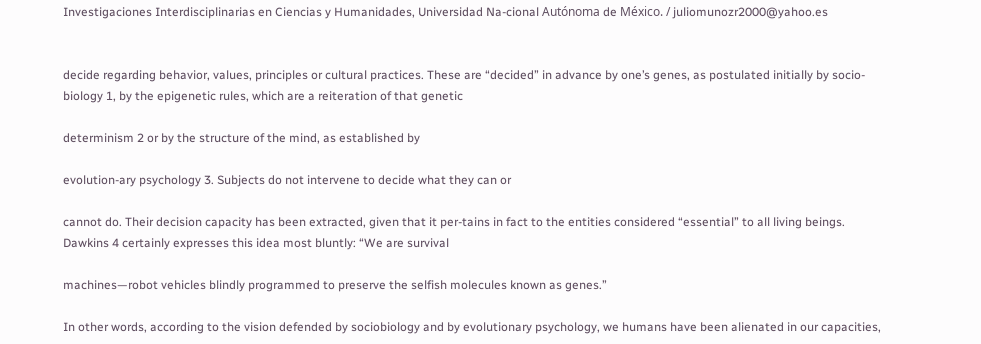Investigaciones Interdisciplinarias en Ciencias y Humanidades, Universidad Na-cional Autónoma de México. / juliomunozr2000@yahoo.es


decide regarding behavior, values, principles or cultural practices. These are “decided” in advance by one’s genes, as postulated initially by socio-biology 1, by the epigenetic rules, which are a reiteration of that genetic

determinism 2 or by the structure of the mind, as established by

evolution-ary psychology 3. Subjects do not intervene to decide what they can or

cannot do. Their decision capacity has been extracted, given that it per-tains in fact to the entities considered “essential” to all living beings. Dawkins 4 certainly expresses this idea most bluntly: “We are survival

machines—robot vehicles blindly programmed to preserve the selfish molecules known as genes.”

In other words, according to the vision defended by sociobiology and by evolutionary psychology, we humans have been alienated in our capacities,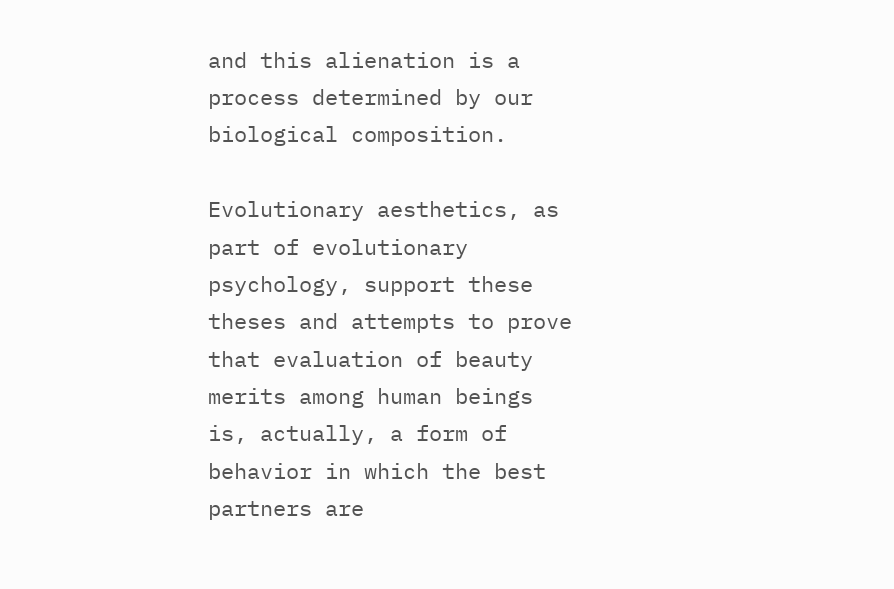and this alienation is a process determined by our biological composition.

Evolutionary aesthetics, as part of evolutionary psychology, support these theses and attempts to prove that evaluation of beauty merits among human beings is, actually, a form of behavior in which the best partners are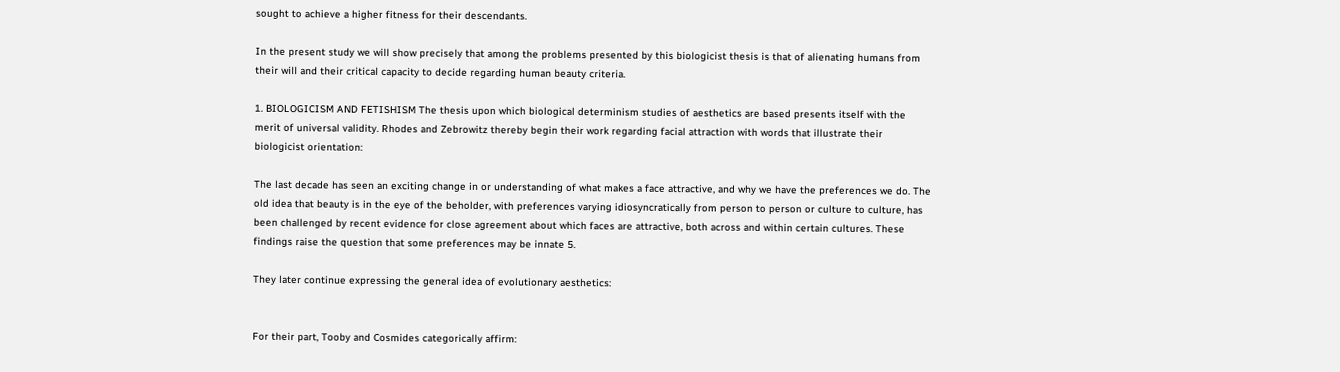sought to achieve a higher fitness for their descendants.

In the present study we will show precisely that among the problems presented by this biologicist thesis is that of alienating humans from their will and their critical capacity to decide regarding human beauty criteria.

1. BIOLOGICISM AND FETISHISM The thesis upon which biological determinism studies of aesthetics are based presents itself with the merit of universal validity. Rhodes and Zebrowitz thereby begin their work regarding facial attraction with words that illustrate their biologicist orientation:

The last decade has seen an exciting change in or understanding of what makes a face attractive, and why we have the preferences we do. The old idea that beauty is in the eye of the beholder, with preferences varying idiosyncratically from person to person or culture to culture, has been challenged by recent evidence for close agreement about which faces are attractive, both across and within certain cultures. These findings raise the question that some preferences may be innate 5.

They later continue expressing the general idea of evolutionary aesthetics:


For their part, Tooby and Cosmides categorically affirm: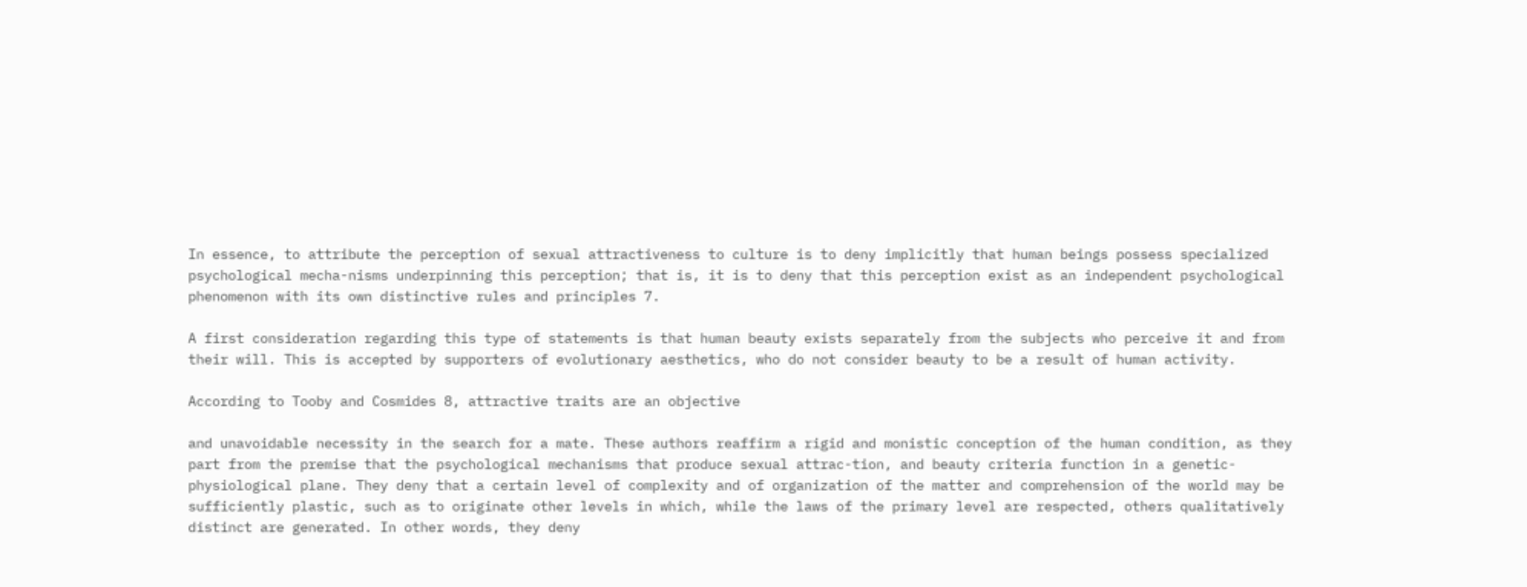In essence, to attribute the perception of sexual attractiveness to culture is to deny implicitly that human beings possess specialized psychological mecha-nisms underpinning this perception; that is, it is to deny that this perception exist as an independent psychological phenomenon with its own distinctive rules and principles 7.

A first consideration regarding this type of statements is that human beauty exists separately from the subjects who perceive it and from their will. This is accepted by supporters of evolutionary aesthetics, who do not consider beauty to be a result of human activity.

According to Tooby and Cosmides 8, attractive traits are an objective

and unavoidable necessity in the search for a mate. These authors reaffirm a rigid and monistic conception of the human condition, as they part from the premise that the psychological mechanisms that produce sexual attrac-tion, and beauty criteria function in a genetic-physiological plane. They deny that a certain level of complexity and of organization of the matter and comprehension of the world may be sufficiently plastic, such as to originate other levels in which, while the laws of the primary level are respected, others qualitatively distinct are generated. In other words, they deny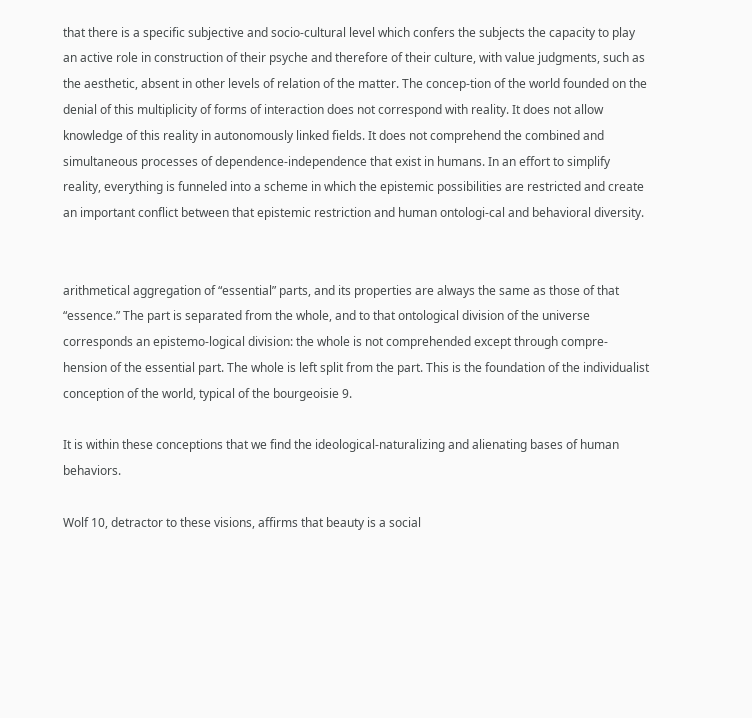that there is a specific subjective and socio-cultural level which confers the subjects the capacity to play an active role in construction of their psyche and therefore of their culture, with value judgments, such as the aesthetic, absent in other levels of relation of the matter. The concep-tion of the world founded on the denial of this multiplicity of forms of interaction does not correspond with reality. It does not allow knowledge of this reality in autonomously linked fields. It does not comprehend the combined and simultaneous processes of dependence-independence that exist in humans. In an effort to simplify reality, everything is funneled into a scheme in which the epistemic possibilities are restricted and create an important conflict between that epistemic restriction and human ontologi-cal and behavioral diversity.


arithmetical aggregation of “essential” parts, and its properties are always the same as those of that “essence.” The part is separated from the whole, and to that ontological division of the universe corresponds an epistemo-logical division: the whole is not comprehended except through compre-hension of the essential part. The whole is left split from the part. This is the foundation of the individualist conception of the world, typical of the bourgeoisie 9.

It is within these conceptions that we find the ideological-naturalizing and alienating bases of human behaviors.

Wolf 10, detractor to these visions, affirms that beauty is a social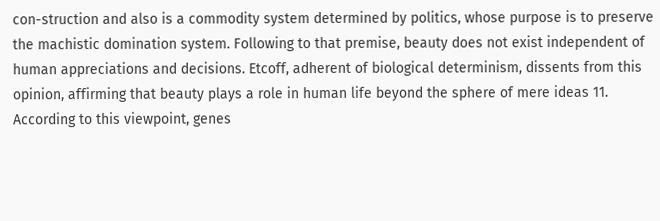con-struction and also is a commodity system determined by politics, whose purpose is to preserve the machistic domination system. Following to that premise, beauty does not exist independent of human appreciations and decisions. Etcoff, adherent of biological determinism, dissents from this opinion, affirming that beauty plays a role in human life beyond the sphere of mere ideas 11. According to this viewpoint, genes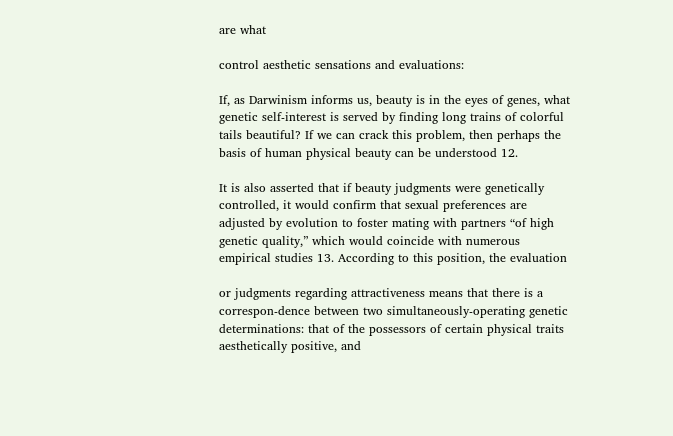are what

control aesthetic sensations and evaluations:

If, as Darwinism informs us, beauty is in the eyes of genes, what genetic self-interest is served by finding long trains of colorful tails beautiful? If we can crack this problem, then perhaps the basis of human physical beauty can be understood 12.

It is also asserted that if beauty judgments were genetically controlled, it would confirm that sexual preferences are adjusted by evolution to foster mating with partners “of high genetic quality,” which would coincide with numerous empirical studies 13. According to this position, the evaluation

or judgments regarding attractiveness means that there is a correspon-dence between two simultaneously-operating genetic determinations: that of the possessors of certain physical traits aesthetically positive, and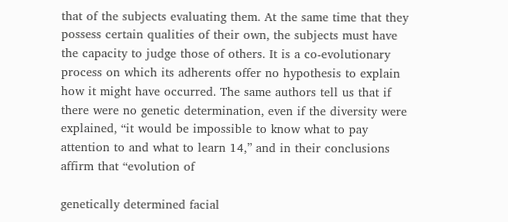that of the subjects evaluating them. At the same time that they possess certain qualities of their own, the subjects must have the capacity to judge those of others. It is a co-evolutionary process on which its adherents offer no hypothesis to explain how it might have occurred. The same authors tell us that if there were no genetic determination, even if the diversity were explained, “it would be impossible to know what to pay attention to and what to learn 14,” and in their conclusions affirm that “evolution of

genetically determined facial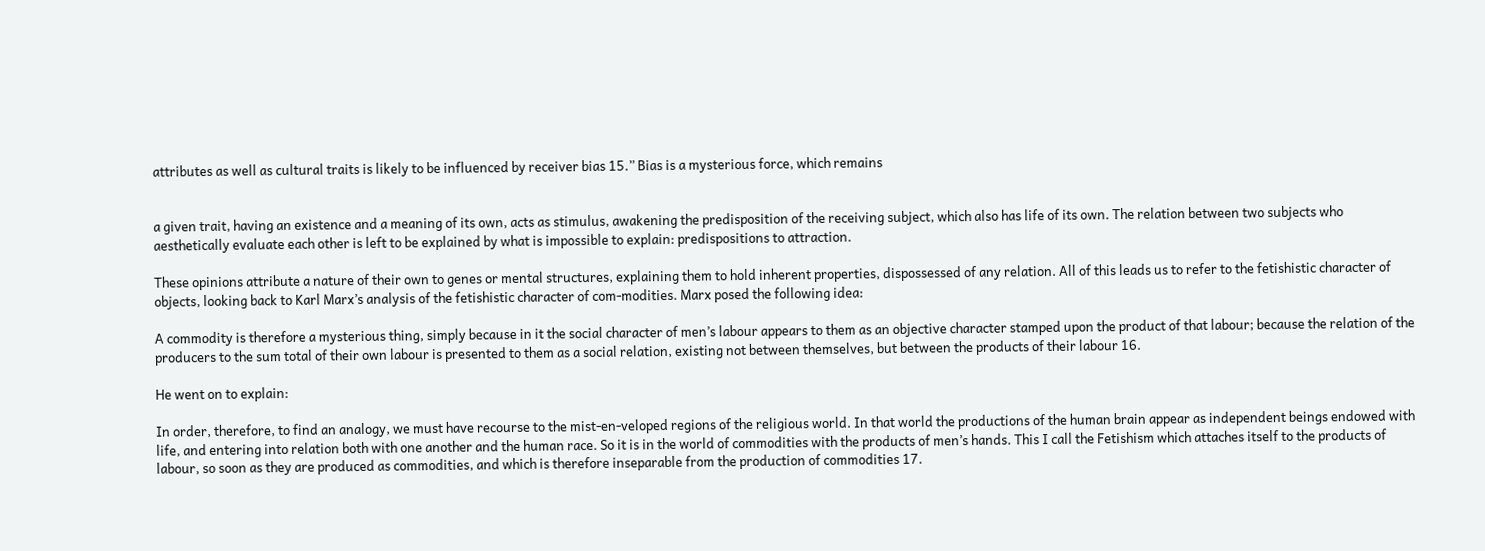attributes as well as cultural traits is likely to be influenced by receiver bias 15.” Bias is a mysterious force, which remains


a given trait, having an existence and a meaning of its own, acts as stimulus, awakening the predisposition of the receiving subject, which also has life of its own. The relation between two subjects who aesthetically evaluate each other is left to be explained by what is impossible to explain: predispositions to attraction.

These opinions attribute a nature of their own to genes or mental structures, explaining them to hold inherent properties, dispossessed of any relation. All of this leads us to refer to the fetishistic character of objects, looking back to Karl Marx’s analysis of the fetishistic character of com-modities. Marx posed the following idea:

A commodity is therefore a mysterious thing, simply because in it the social character of men’s labour appears to them as an objective character stamped upon the product of that labour; because the relation of the producers to the sum total of their own labour is presented to them as a social relation, existing not between themselves, but between the products of their labour 16.

He went on to explain:

In order, therefore, to find an analogy, we must have recourse to the mist-en-veloped regions of the religious world. In that world the productions of the human brain appear as independent beings endowed with life, and entering into relation both with one another and the human race. So it is in the world of commodities with the products of men’s hands. This I call the Fetishism which attaches itself to the products of labour, so soon as they are produced as commodities, and which is therefore inseparable from the production of commodities 17.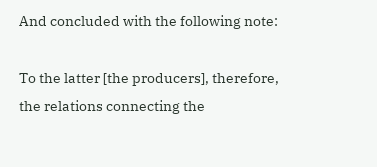And concluded with the following note:

To the latter [the producers], therefore, the relations connecting the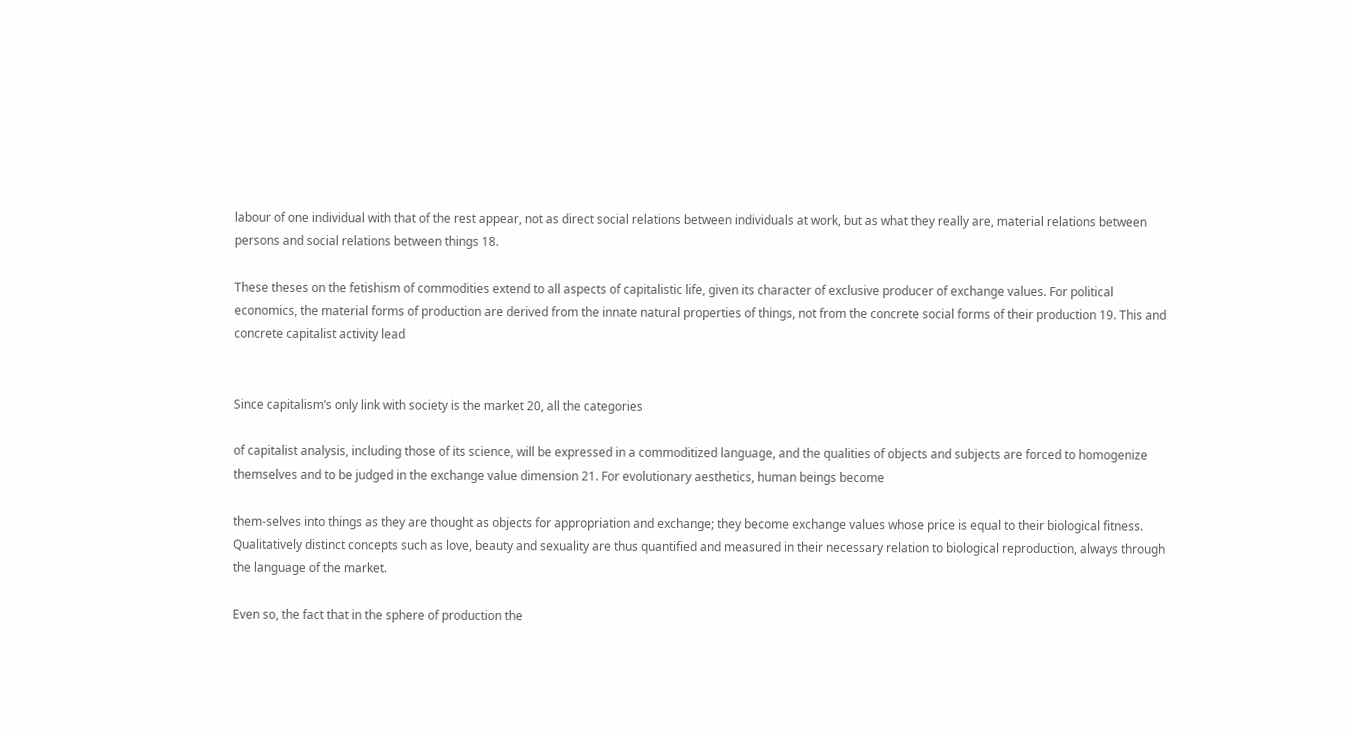labour of one individual with that of the rest appear, not as direct social relations between individuals at work, but as what they really are, material relations between persons and social relations between things 18.

These theses on the fetishism of commodities extend to all aspects of capitalistic life, given its character of exclusive producer of exchange values. For political economics, the material forms of production are derived from the innate natural properties of things, not from the concrete social forms of their production 19. This and concrete capitalist activity lead


Since capitalism’s only link with society is the market 20, all the categories

of capitalist analysis, including those of its science, will be expressed in a commoditized language, and the qualities of objects and subjects are forced to homogenize themselves and to be judged in the exchange value dimension 21. For evolutionary aesthetics, human beings become

them-selves into things as they are thought as objects for appropriation and exchange; they become exchange values whose price is equal to their biological fitness. Qualitatively distinct concepts such as love, beauty and sexuality are thus quantified and measured in their necessary relation to biological reproduction, always through the language of the market.

Even so, the fact that in the sphere of production the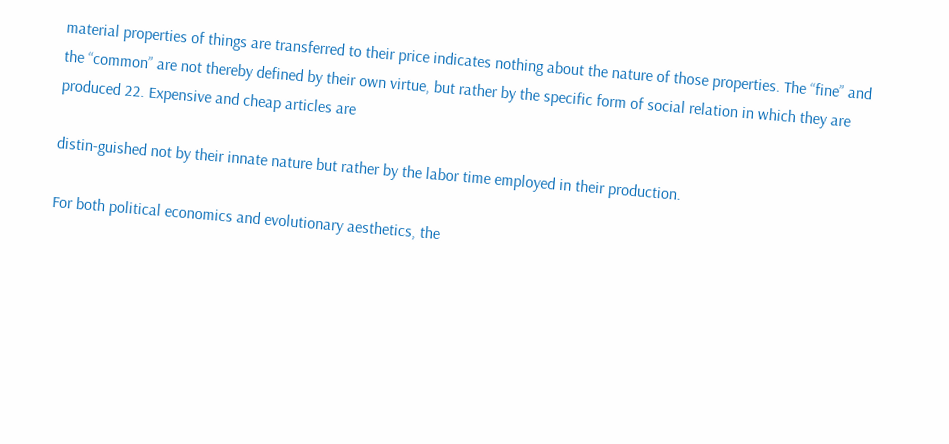material properties of things are transferred to their price indicates nothing about the nature of those properties. The “fine” and the “common” are not thereby defined by their own virtue, but rather by the specific form of social relation in which they are produced 22. Expensive and cheap articles are

distin-guished not by their innate nature but rather by the labor time employed in their production.

For both political economics and evolutionary aesthetics, the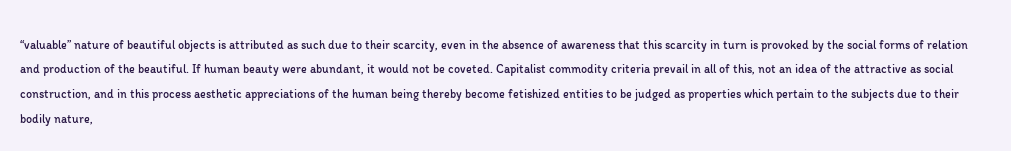“valuable” nature of beautiful objects is attributed as such due to their scarcity, even in the absence of awareness that this scarcity in turn is provoked by the social forms of relation and production of the beautiful. If human beauty were abundant, it would not be coveted. Capitalist commodity criteria prevail in all of this, not an idea of the attractive as social construction, and in this process aesthetic appreciations of the human being thereby become fetishized entities to be judged as properties which pertain to the subjects due to their bodily nature,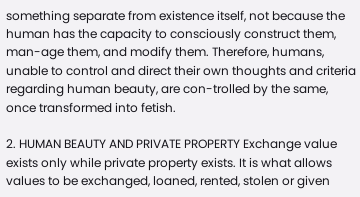something separate from existence itself, not because the human has the capacity to consciously construct them, man-age them, and modify them. Therefore, humans, unable to control and direct their own thoughts and criteria regarding human beauty, are con-trolled by the same, once transformed into fetish.

2. HUMAN BEAUTY AND PRIVATE PROPERTY Exchange value exists only while private property exists. It is what allows values to be exchanged, loaned, rented, stolen or given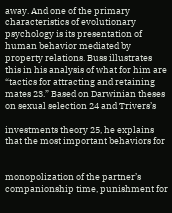away. And one of the primary characteristics of evolutionary psychology is its presentation of human behavior mediated by property relations. Buss illustrates this in his analysis of what for him are “tactics for attracting and retaining mates 23.” Based on Darwinian theses on sexual selection 24 and Trivers’s

investments theory 25, he explains that the most important behaviors for


monopolization of the partner’s companionship time, punishment for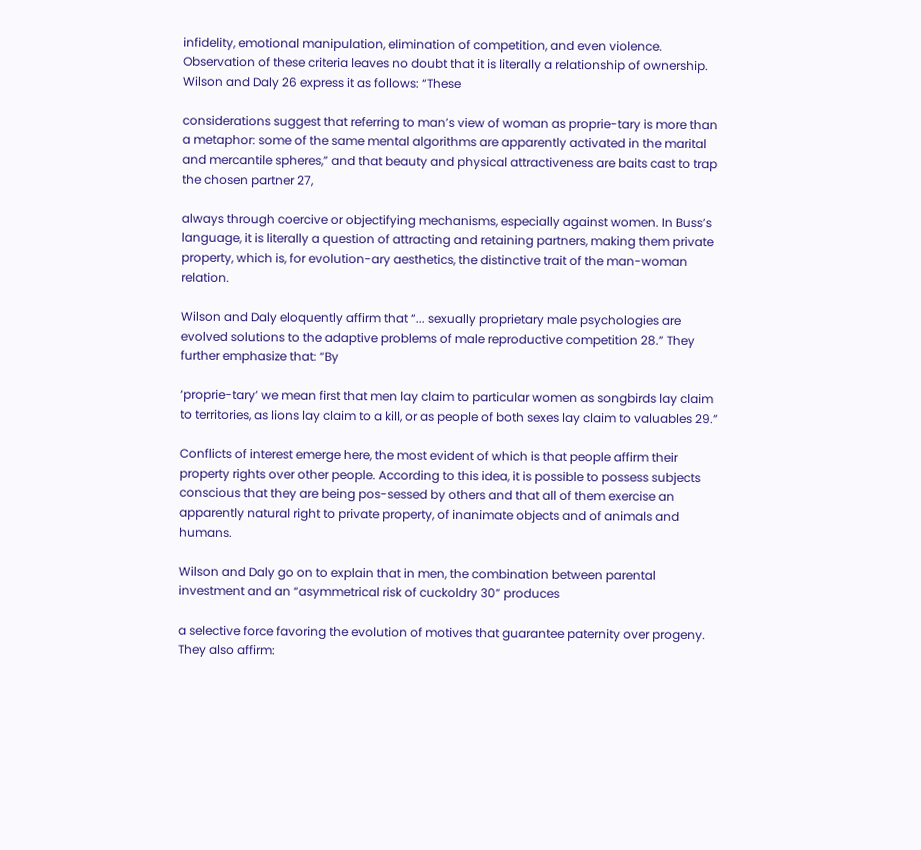infidelity, emotional manipulation, elimination of competition, and even violence. Observation of these criteria leaves no doubt that it is literally a relationship of ownership. Wilson and Daly 26 express it as follows: “These

considerations suggest that referring to man’s view of woman as proprie-tary is more than a metaphor: some of the same mental algorithms are apparently activated in the marital and mercantile spheres,” and that beauty and physical attractiveness are baits cast to trap the chosen partner 27,

always through coercive or objectifying mechanisms, especially against women. In Buss’s language, it is literally a question of attracting and retaining partners, making them private property, which is, for evolution-ary aesthetics, the distinctive trait of the man-woman relation.

Wilson and Daly eloquently affirm that “... sexually proprietary male psychologies are evolved solutions to the adaptive problems of male reproductive competition 28.” They further emphasize that: “By

‘proprie-tary’ we mean first that men lay claim to particular women as songbirds lay claim to territories, as lions lay claim to a kill, or as people of both sexes lay claim to valuables 29.”

Conflicts of interest emerge here, the most evident of which is that people affirm their property rights over other people. According to this idea, it is possible to possess subjects conscious that they are being pos-sessed by others and that all of them exercise an apparently natural right to private property, of inanimate objects and of animals and humans.

Wilson and Daly go on to explain that in men, the combination between parental investment and an “asymmetrical risk of cuckoldry 30” produces

a selective force favoring the evolution of motives that guarantee paternity over progeny. They also affirm: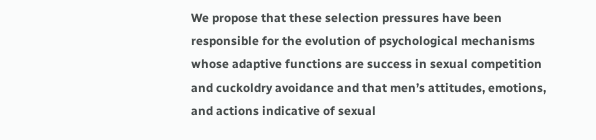We propose that these selection pressures have been responsible for the evolution of psychological mechanisms whose adaptive functions are success in sexual competition and cuckoldry avoidance and that men’s attitudes, emotions, and actions indicative of sexual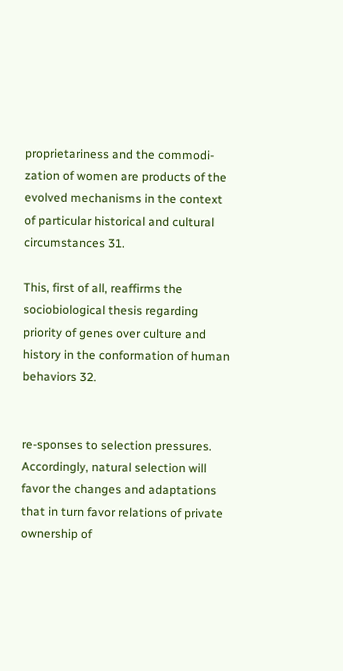proprietariness and the commodi-zation of women are products of the evolved mechanisms in the context of particular historical and cultural circumstances 31.

This, first of all, reaffirms the sociobiological thesis regarding priority of genes over culture and history in the conformation of human behaviors 32.


re-sponses to selection pressures. Accordingly, natural selection will favor the changes and adaptations that in turn favor relations of private ownership of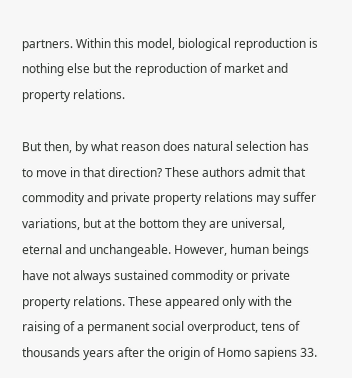partners. Within this model, biological reproduction is nothing else but the reproduction of market and property relations.

But then, by what reason does natural selection has to move in that direction? These authors admit that commodity and private property relations may suffer variations, but at the bottom they are universal, eternal and unchangeable. However, human beings have not always sustained commodity or private property relations. These appeared only with the raising of a permanent social overproduct, tens of thousands years after the origin of Homo sapiens 33.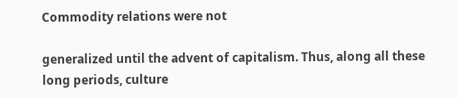Commodity relations were not

generalized until the advent of capitalism. Thus, along all these long periods, culture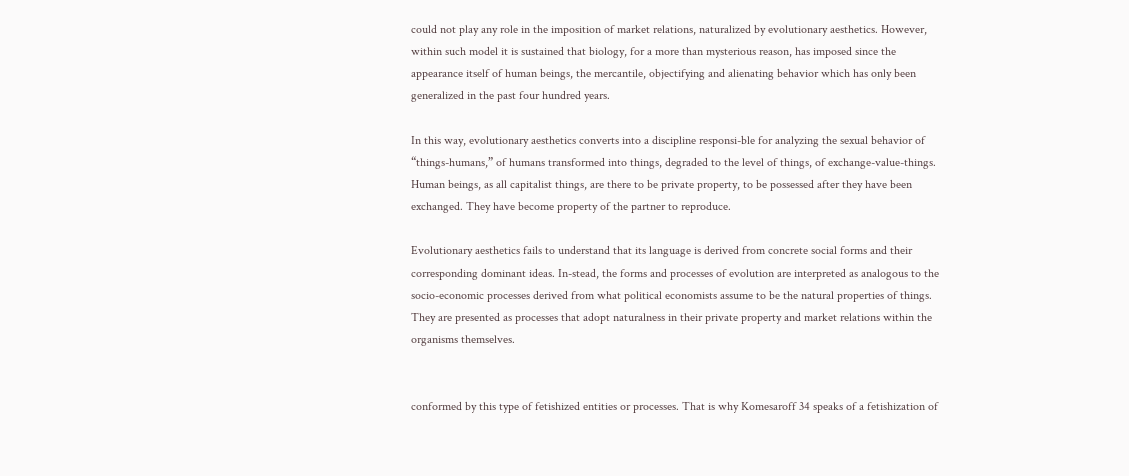could not play any role in the imposition of market relations, naturalized by evolutionary aesthetics. However, within such model it is sustained that biology, for a more than mysterious reason, has imposed since the appearance itself of human beings, the mercantile, objectifying and alienating behavior which has only been generalized in the past four hundred years.

In this way, evolutionary aesthetics converts into a discipline responsi-ble for analyzing the sexual behavior of “things-humans,” of humans transformed into things, degraded to the level of things, of exchange-value-things. Human beings, as all capitalist things, are there to be private property, to be possessed after they have been exchanged. They have become property of the partner to reproduce.

Evolutionary aesthetics fails to understand that its language is derived from concrete social forms and their corresponding dominant ideas. In-stead, the forms and processes of evolution are interpreted as analogous to the socio-economic processes derived from what political economists assume to be the natural properties of things. They are presented as processes that adopt naturalness in their private property and market relations within the organisms themselves.


conformed by this type of fetishized entities or processes. That is why Komesaroff 34 speaks of a fetishization of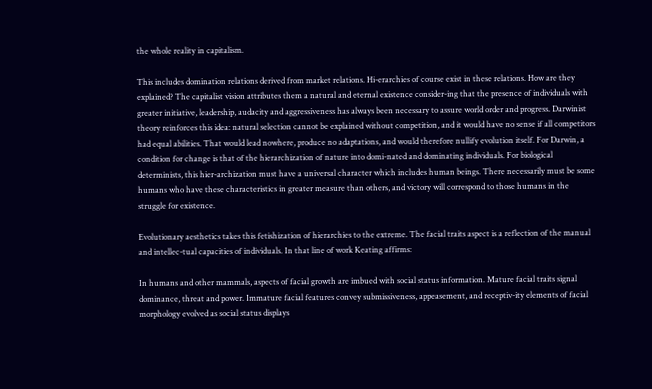the whole reality in capitalism.

This includes domination relations derived from market relations. Hi-erarchies of course exist in these relations. How are they explained? The capitalist vision attributes them a natural and eternal existence consider-ing that the presence of individuals with greater initiative, leadership, audacity and aggressiveness has always been necessary to assure world order and progress. Darwinist theory reinforces this idea: natural selection cannot be explained without competition, and it would have no sense if all competitors had equal abilities. That would lead nowhere, produce no adaptations, and would therefore nullify evolution itself. For Darwin, a condition for change is that of the hierarchization of nature into domi-nated and dominating individuals. For biological determinists, this hier-archization must have a universal character which includes human beings. There necessarily must be some humans who have these characteristics in greater measure than others, and victory will correspond to those humans in the struggle for existence.

Evolutionary aesthetics takes this fetishization of hierarchies to the extreme. The facial traits aspect is a reflection of the manual and intellec-tual capacities of individuals. In that line of work Keating affirms:

In humans and other mammals, aspects of facial growth are imbued with social status information. Mature facial traits signal dominance, threat and power. Immature facial features convey submissiveness, appeasement, and receptiv-ity elements of facial morphology evolved as social status displays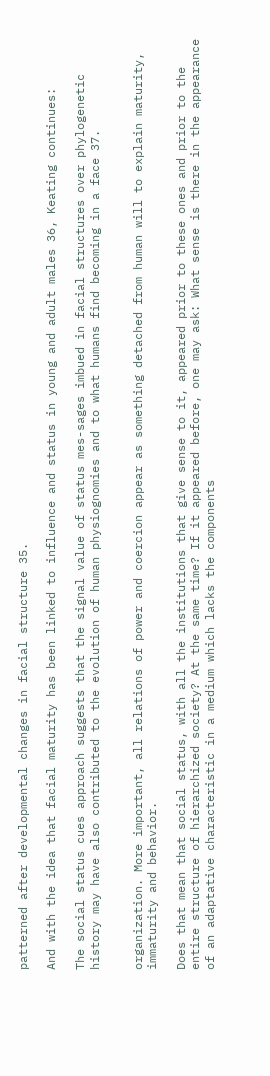patterned after developmental changes in facial structure 35.

And with the idea that facial maturity has been linked to influence and status in young and adult males 36, Keating continues:

The social status cues approach suggests that the signal value of status mes-sages imbued in facial structures over phylogenetic history may have also contributed to the evolution of human physiognomies and to what humans find becoming in a face 37.


organization. More important, all relations of power and coercion appear as something detached from human will to explain maturity, immaturity and behavior.

Does that mean that social status, with all the institutions that give sense to it, appeared prior to these ones and prior to the entire structure of hierarchized society? At the same time? If it appeared before, one may ask: What sense is there in the appearance of an adaptative characteristic in a medium which lacks the components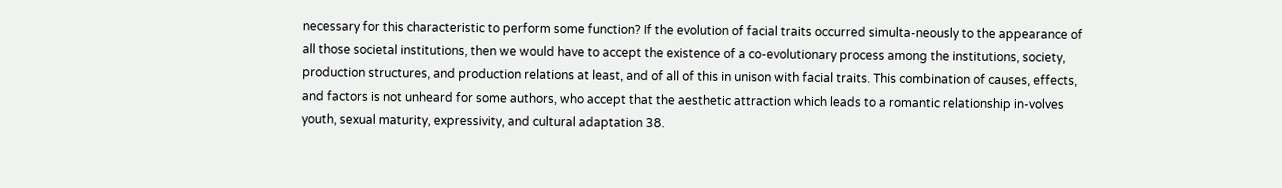necessary for this characteristic to perform some function? If the evolution of facial traits occurred simulta-neously to the appearance of all those societal institutions, then we would have to accept the existence of a co-evolutionary process among the institutions, society, production structures, and production relations at least, and of all of this in unison with facial traits. This combination of causes, effects, and factors is not unheard for some authors, who accept that the aesthetic attraction which leads to a romantic relationship in-volves youth, sexual maturity, expressivity, and cultural adaptation 38.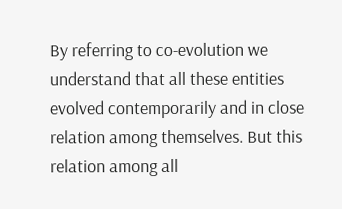By referring to co-evolution we understand that all these entities evolved contemporarily and in close relation among themselves. But this relation among all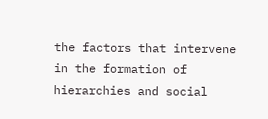the factors that intervene in the formation of hierarchies and social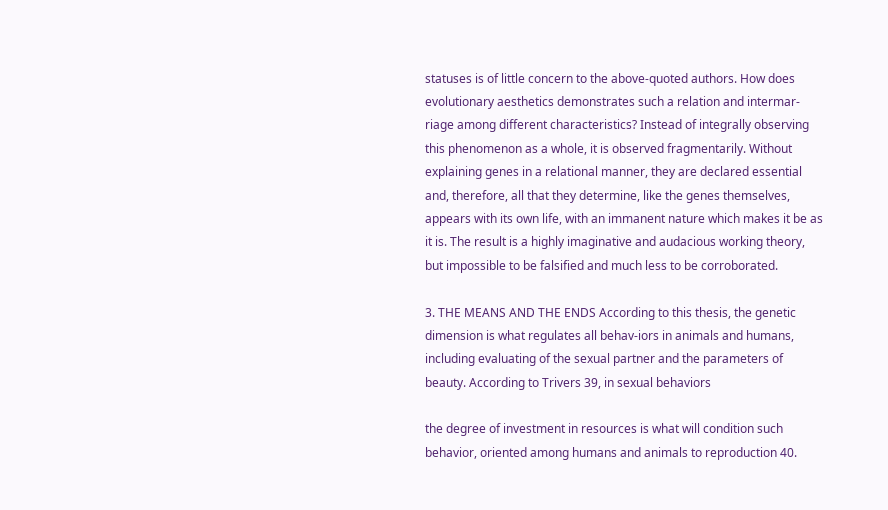statuses is of little concern to the above-quoted authors. How does evolutionary aesthetics demonstrates such a relation and intermar-riage among different characteristics? Instead of integrally observing this phenomenon as a whole, it is observed fragmentarily. Without explaining genes in a relational manner, they are declared essential and, therefore, all that they determine, like the genes themselves, appears with its own life, with an immanent nature which makes it be as it is. The result is a highly imaginative and audacious working theory, but impossible to be falsified and much less to be corroborated.

3. THE MEANS AND THE ENDS According to this thesis, the genetic dimension is what regulates all behav-iors in animals and humans, including evaluating of the sexual partner and the parameters of beauty. According to Trivers 39, in sexual behaviors

the degree of investment in resources is what will condition such behavior, oriented among humans and animals to reproduction 40.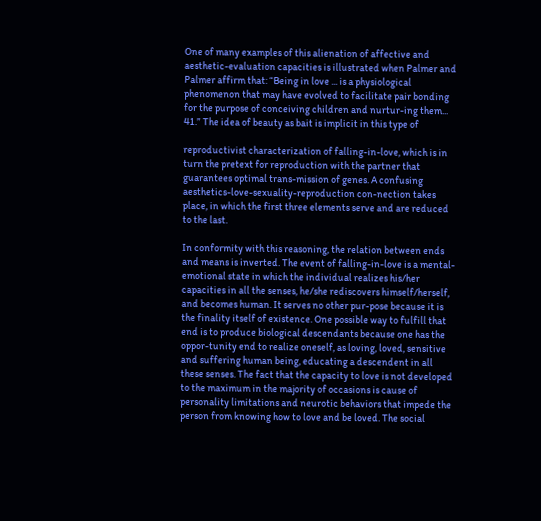One of many examples of this alienation of affective and aesthetic-evaluation capacities is illustrated when Palmer and Palmer affirm that: “Being in love ... is a physiological phenomenon that may have evolved to facilitate pair bonding for the purpose of conceiving children and nurtur-ing them... 41.” The idea of beauty as bait is implicit in this type of

reproductivist characterization of falling-in-love, which is in turn the pretext for reproduction with the partner that guarantees optimal trans-mission of genes. A confusing aesthetics-love-sexuality-reproduction con-nection takes place, in which the first three elements serve and are reduced to the last.

In conformity with this reasoning, the relation between ends and means is inverted. The event of falling-in-love is a mental-emotional state in which the individual realizes his/her capacities in all the senses, he/she rediscovers himself/herself, and becomes human. It serves no other pur-pose because it is the finality itself of existence. One possible way to fulfill that end is to produce biological descendants because one has the oppor-tunity end to realize oneself, as loving, loved, sensitive and suffering human being, educating a descendent in all these senses. The fact that the capacity to love is not developed to the maximum in the majority of occasions is cause of personality limitations and neurotic behaviors that impede the person from knowing how to love and be loved. The social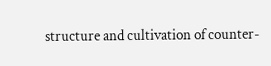structure and cultivation of counter-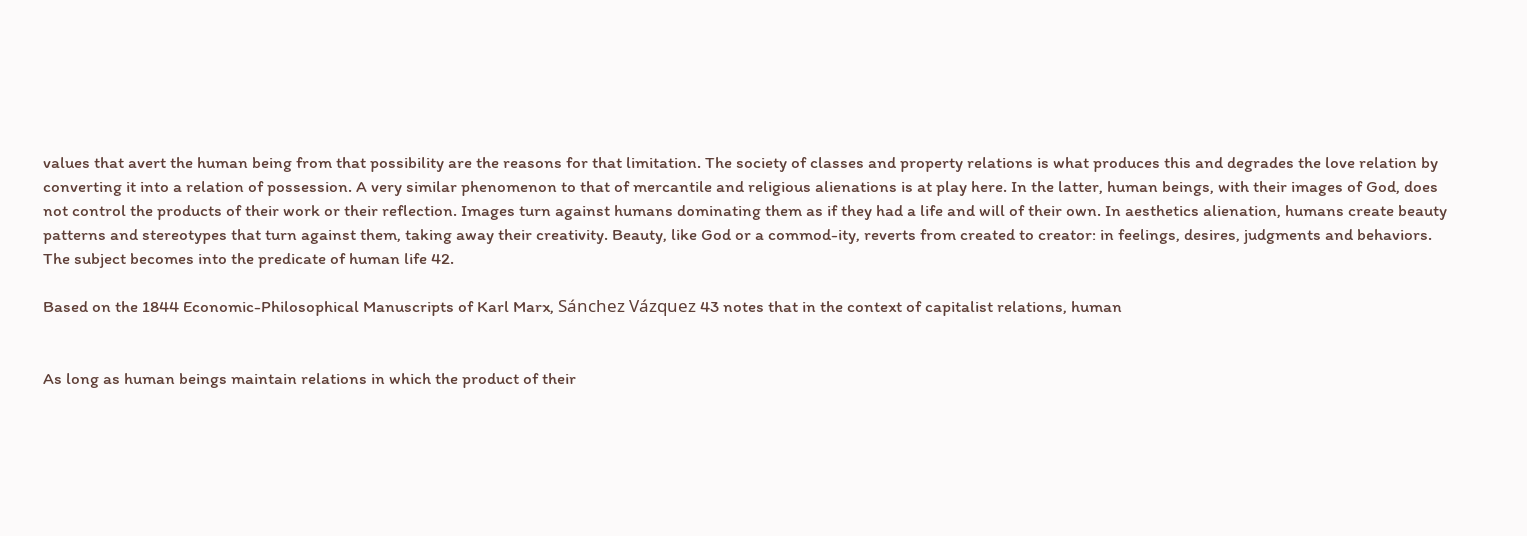values that avert the human being from that possibility are the reasons for that limitation. The society of classes and property relations is what produces this and degrades the love relation by converting it into a relation of possession. A very similar phenomenon to that of mercantile and religious alienations is at play here. In the latter, human beings, with their images of God, does not control the products of their work or their reflection. Images turn against humans dominating them as if they had a life and will of their own. In aesthetics alienation, humans create beauty patterns and stereotypes that turn against them, taking away their creativity. Beauty, like God or a commod-ity, reverts from created to creator: in feelings, desires, judgments and behaviors. The subject becomes into the predicate of human life 42.

Based on the 1844 Economic-Philosophical Manuscripts of Karl Marx, Sánchez Vázquez 43 notes that in the context of capitalist relations, human


As long as human beings maintain relations in which the product of their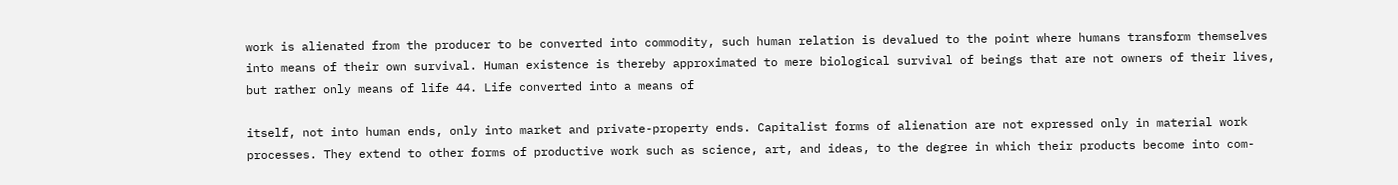work is alienated from the producer to be converted into commodity, such human relation is devalued to the point where humans transform themselves into means of their own survival. Human existence is thereby approximated to mere biological survival of beings that are not owners of their lives, but rather only means of life 44. Life converted into a means of

itself, not into human ends, only into market and private-property ends. Capitalist forms of alienation are not expressed only in material work processes. They extend to other forms of productive work such as science, art, and ideas, to the degree in which their products become into com-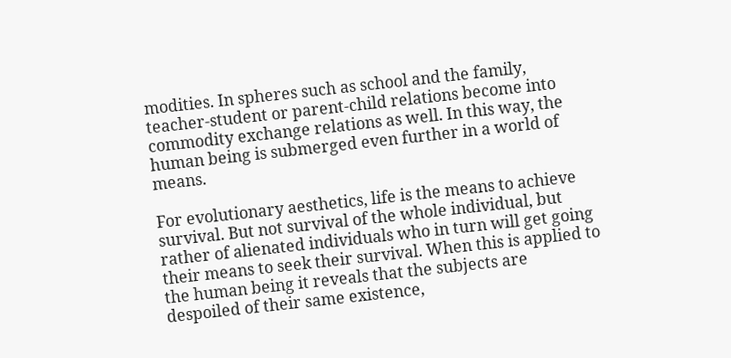modities. In spheres such as school and the family, teacher-student or parent-child relations become into commodity exchange relations as well. In this way, the human being is submerged even further in a world of means.

For evolutionary aesthetics, life is the means to achieve survival. But not survival of the whole individual, but rather of alienated individuals who in turn will get going their means to seek their survival. When this is applied to the human being it reveals that the subjects are despoiled of their same existence,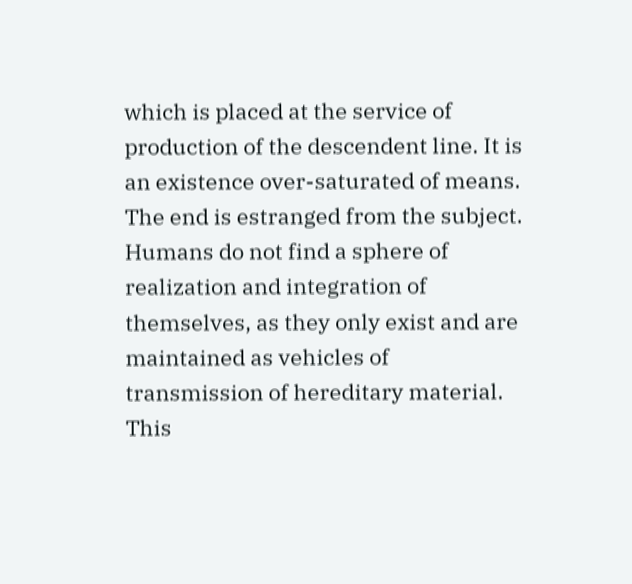which is placed at the service of production of the descendent line. It is an existence over-saturated of means. The end is estranged from the subject. Humans do not find a sphere of realization and integration of themselves, as they only exist and are maintained as vehicles of transmission of hereditary material. This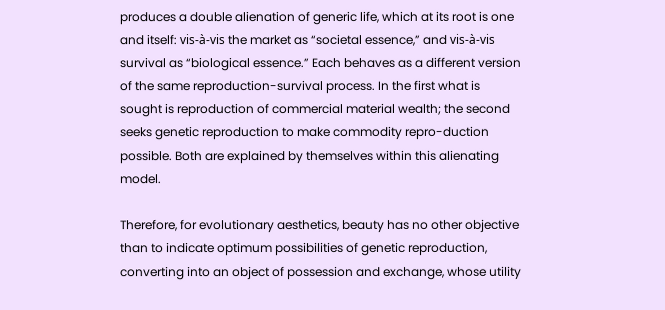produces a double alienation of generic life, which at its root is one and itself: vis-à-vis the market as “societal essence,” and vis-à-vis survival as “biological essence.” Each behaves as a different version of the same reproduction-survival process. In the first what is sought is reproduction of commercial material wealth; the second seeks genetic reproduction to make commodity repro-duction possible. Both are explained by themselves within this alienating model.

Therefore, for evolutionary aesthetics, beauty has no other objective than to indicate optimum possibilities of genetic reproduction, converting into an object of possession and exchange, whose utility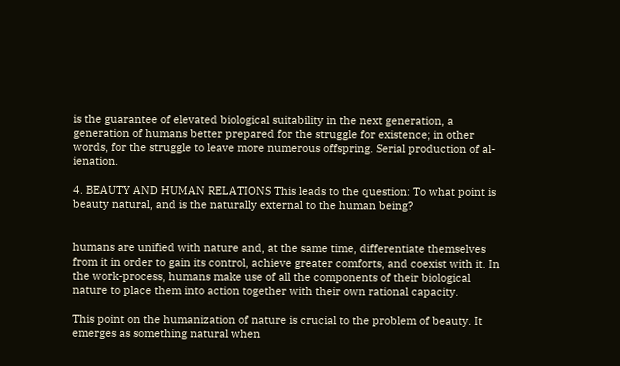is the guarantee of elevated biological suitability in the next generation, a generation of humans better prepared for the struggle for existence; in other words, for the struggle to leave more numerous offspring. Serial production of al-ienation.

4. BEAUTY AND HUMAN RELATIONS This leads to the question: To what point is beauty natural, and is the naturally external to the human being?


humans are unified with nature and, at the same time, differentiate themselves from it in order to gain its control, achieve greater comforts, and coexist with it. In the work-process, humans make use of all the components of their biological nature to place them into action together with their own rational capacity.

This point on the humanization of nature is crucial to the problem of beauty. It emerges as something natural when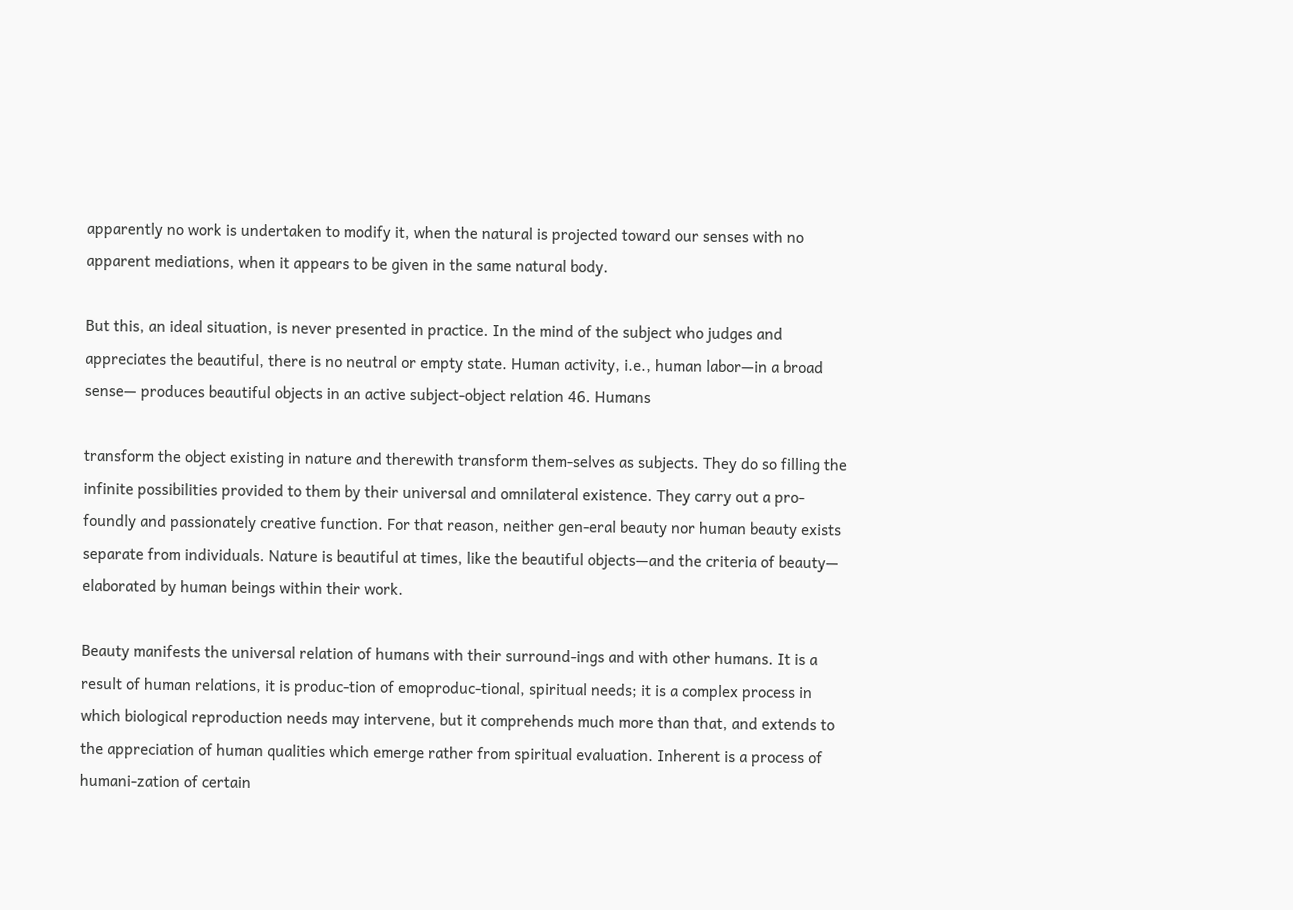apparently no work is undertaken to modify it, when the natural is projected toward our senses with no apparent mediations, when it appears to be given in the same natural body.

But this, an ideal situation, is never presented in practice. In the mind of the subject who judges and appreciates the beautiful, there is no neutral or empty state. Human activity, i.e., human labor—in a broad sense— produces beautiful objects in an active subject-object relation 46. Humans

transform the object existing in nature and therewith transform them-selves as subjects. They do so filling the infinite possibilities provided to them by their universal and omnilateral existence. They carry out a pro-foundly and passionately creative function. For that reason, neither gen-eral beauty nor human beauty exists separate from individuals. Nature is beautiful at times, like the beautiful objects—and the criteria of beauty— elaborated by human beings within their work.

Beauty manifests the universal relation of humans with their surround-ings and with other humans. It is a result of human relations, it is produc-tion of emoproduc-tional, spiritual needs; it is a complex process in which biological reproduction needs may intervene, but it comprehends much more than that, and extends to the appreciation of human qualities which emerge rather from spiritual evaluation. Inherent is a process of humani-zation of certain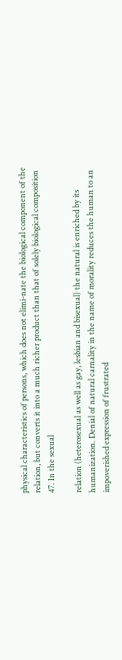physical characteristics of persons, which does not elimi-nate the biological component of the relation, but converts it into a much richer product than that of solely biological composition 47. In the sexual

relation (heterosexual as well as gay, lesbian and bisexual) the natural is enriched by its humanization. Denial of natural carnality in the name of morality reduces the human to an impoverished expression of frustrated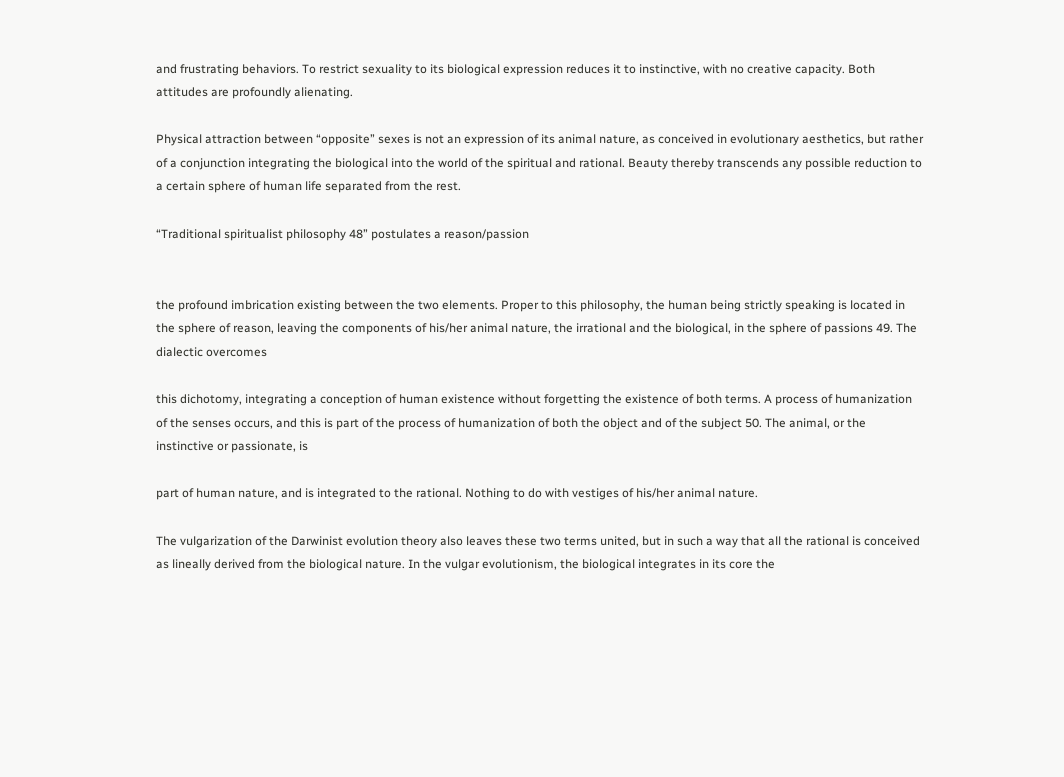and frustrating behaviors. To restrict sexuality to its biological expression reduces it to instinctive, with no creative capacity. Both attitudes are profoundly alienating.

Physical attraction between “opposite” sexes is not an expression of its animal nature, as conceived in evolutionary aesthetics, but rather of a conjunction integrating the biological into the world of the spiritual and rational. Beauty thereby transcends any possible reduction to a certain sphere of human life separated from the rest.

“Traditional spiritualist philosophy 48” postulates a reason/passion


the profound imbrication existing between the two elements. Proper to this philosophy, the human being strictly speaking is located in the sphere of reason, leaving the components of his/her animal nature, the irrational and the biological, in the sphere of passions 49. The dialectic overcomes

this dichotomy, integrating a conception of human existence without forgetting the existence of both terms. A process of humanization of the senses occurs, and this is part of the process of humanization of both the object and of the subject 50. The animal, or the instinctive or passionate, is

part of human nature, and is integrated to the rational. Nothing to do with vestiges of his/her animal nature.

The vulgarization of the Darwinist evolution theory also leaves these two terms united, but in such a way that all the rational is conceived as lineally derived from the biological nature. In the vulgar evolutionism, the biological integrates in its core the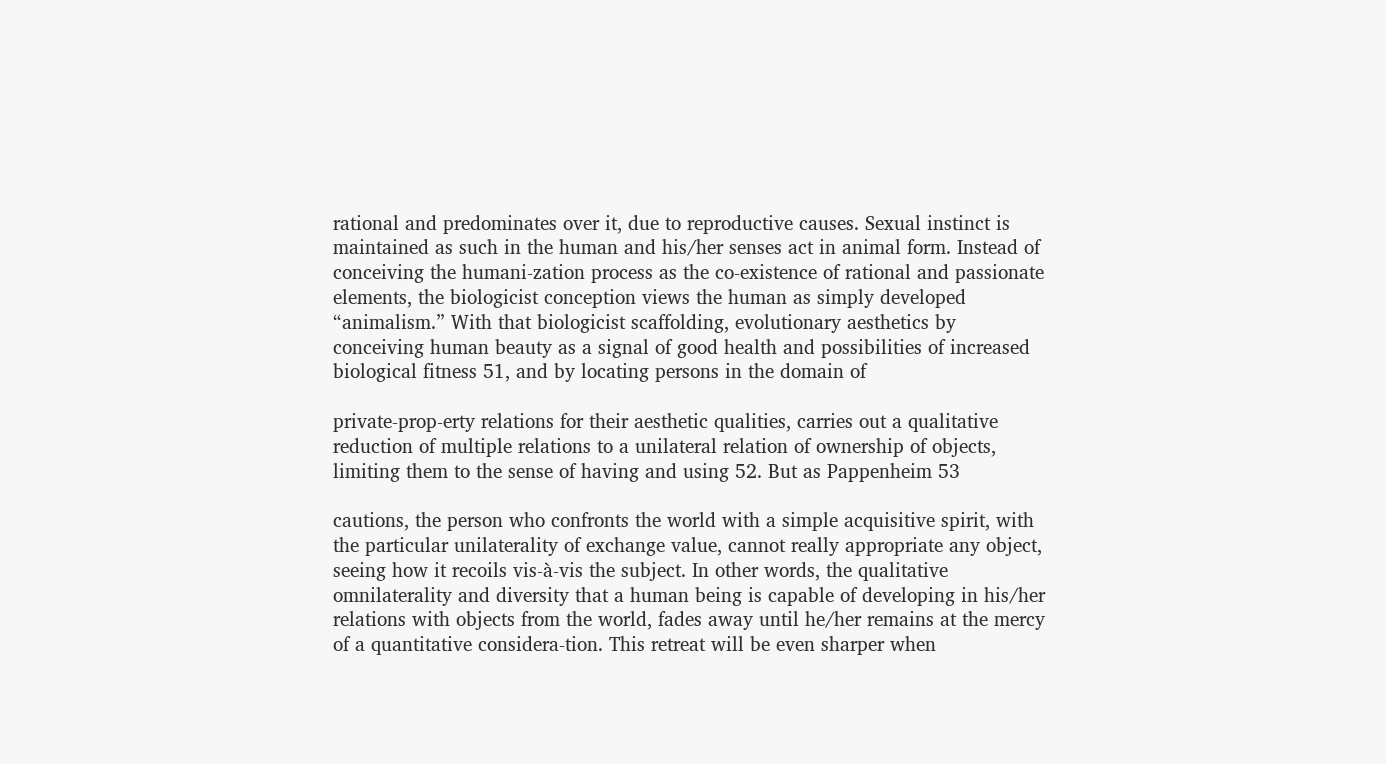rational and predominates over it, due to reproductive causes. Sexual instinct is maintained as such in the human and his/her senses act in animal form. Instead of conceiving the humani-zation process as the co-existence of rational and passionate elements, the biologicist conception views the human as simply developed “animalism.” With that biologicist scaffolding, evolutionary aesthetics by conceiving human beauty as a signal of good health and possibilities of increased biological fitness 51, and by locating persons in the domain of

private-prop-erty relations for their aesthetic qualities, carries out a qualitative reduction of multiple relations to a unilateral relation of ownership of objects, limiting them to the sense of having and using 52. But as Pappenheim 53

cautions, the person who confronts the world with a simple acquisitive spirit, with the particular unilaterality of exchange value, cannot really appropriate any object, seeing how it recoils vis-à-vis the subject. In other words, the qualitative omnilaterality and diversity that a human being is capable of developing in his/her relations with objects from the world, fades away until he/her remains at the mercy of a quantitative considera-tion. This retreat will be even sharper when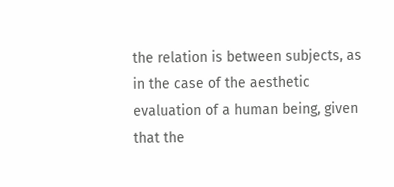the relation is between subjects, as in the case of the aesthetic evaluation of a human being, given that the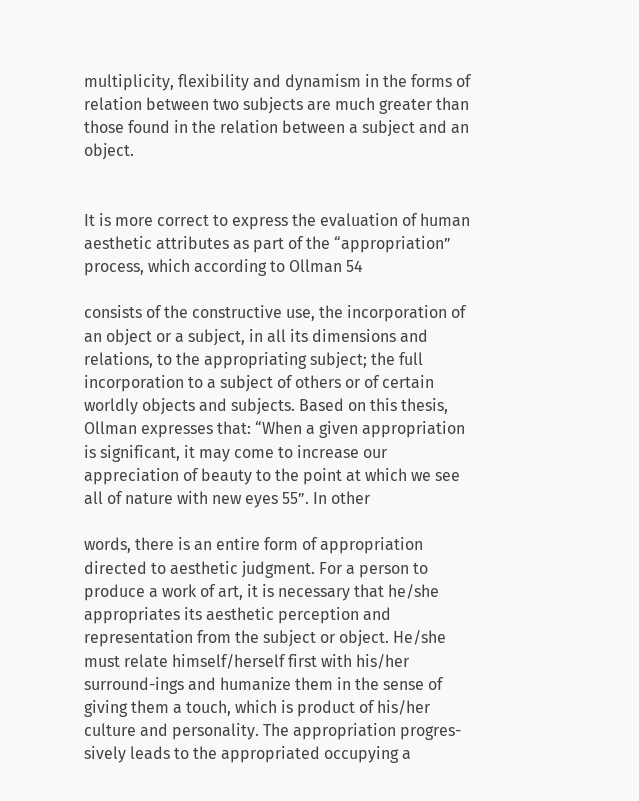multiplicity, flexibility and dynamism in the forms of relation between two subjects are much greater than those found in the relation between a subject and an object.


It is more correct to express the evaluation of human aesthetic attributes as part of the “appropriation” process, which according to Ollman 54

consists of the constructive use, the incorporation of an object or a subject, in all its dimensions and relations, to the appropriating subject; the full incorporation to a subject of others or of certain worldly objects and subjects. Based on this thesis, Ollman expresses that: “When a given appropriation is significant, it may come to increase our appreciation of beauty to the point at which we see all of nature with new eyes 55”. In other

words, there is an entire form of appropriation directed to aesthetic judgment. For a person to produce a work of art, it is necessary that he/she appropriates its aesthetic perception and representation from the subject or object. He/she must relate himself/herself first with his/her surround-ings and humanize them in the sense of giving them a touch, which is product of his/her culture and personality. The appropriation progres-sively leads to the appropriated occupying a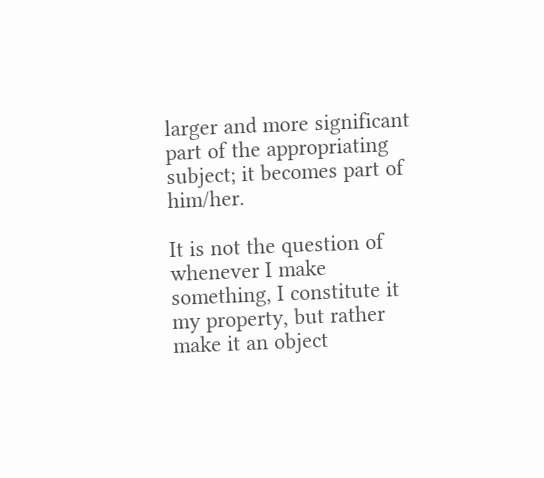larger and more significant part of the appropriating subject; it becomes part of him/her.

It is not the question of whenever I make something, I constitute it my property, but rather make it an object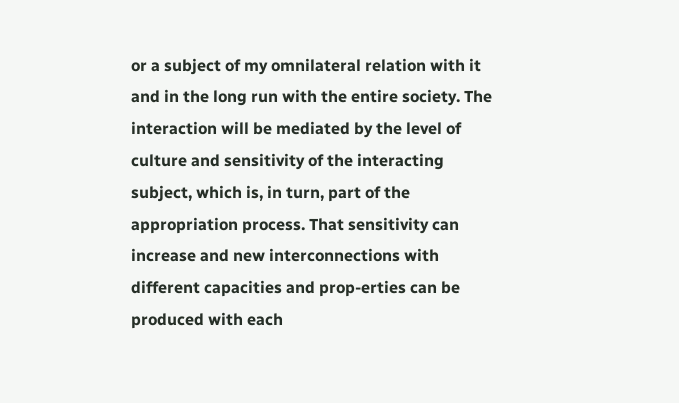or a subject of my omnilateral relation with it and in the long run with the entire society. The interaction will be mediated by the level of culture and sensitivity of the interacting subject, which is, in turn, part of the appropriation process. That sensitivity can increase and new interconnections with different capacities and prop-erties can be produced with each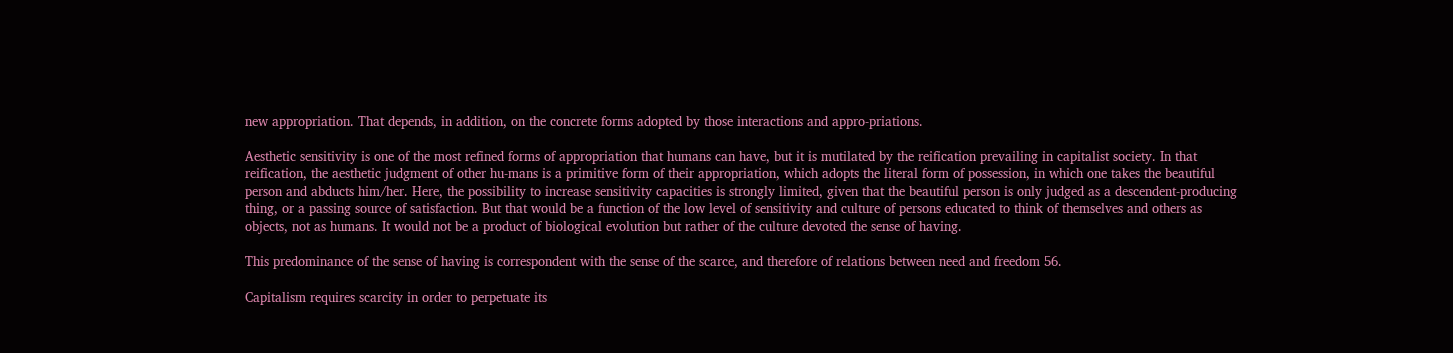new appropriation. That depends, in addition, on the concrete forms adopted by those interactions and appro-priations.

Aesthetic sensitivity is one of the most refined forms of appropriation that humans can have, but it is mutilated by the reification prevailing in capitalist society. In that reification, the aesthetic judgment of other hu-mans is a primitive form of their appropriation, which adopts the literal form of possession, in which one takes the beautiful person and abducts him/her. Here, the possibility to increase sensitivity capacities is strongly limited, given that the beautiful person is only judged as a descendent-producing thing, or a passing source of satisfaction. But that would be a function of the low level of sensitivity and culture of persons educated to think of themselves and others as objects, not as humans. It would not be a product of biological evolution but rather of the culture devoted the sense of having.

This predominance of the sense of having is correspondent with the sense of the scarce, and therefore of relations between need and freedom 56.

Capitalism requires scarcity in order to perpetuate its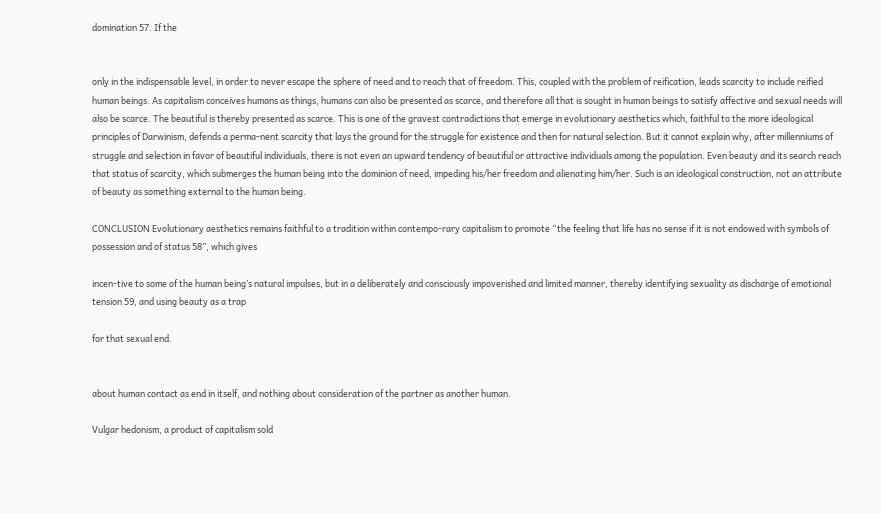domination 57. If the


only in the indispensable level, in order to never escape the sphere of need and to reach that of freedom. This, coupled with the problem of reification, leads scarcity to include reified human beings. As capitalism conceives humans as things, humans can also be presented as scarce, and therefore all that is sought in human beings to satisfy affective and sexual needs will also be scarce. The beautiful is thereby presented as scarce. This is one of the gravest contradictions that emerge in evolutionary aesthetics which, faithful to the more ideological principles of Darwinism, defends a perma-nent scarcity that lays the ground for the struggle for existence and then for natural selection. But it cannot explain why, after millenniums of struggle and selection in favor of beautiful individuals, there is not even an upward tendency of beautiful or attractive individuals among the population. Even beauty and its search reach that status of scarcity, which submerges the human being into the dominion of need, impeding his/her freedom and alienating him/her. Such is an ideological construction, not an attribute of beauty as something external to the human being.

CONCLUSION Evolutionary aesthetics remains faithful to a tradition within contempo-rary capitalism to promote “the feeling that life has no sense if it is not endowed with symbols of possession and of status 58”, which gives

incen-tive to some of the human being’s natural impulses, but in a deliberately and consciously impoverished and limited manner, thereby identifying sexuality as discharge of emotional tension 59, and using beauty as a trap

for that sexual end.


about human contact as end in itself, and nothing about consideration of the partner as another human.

Vulgar hedonism, a product of capitalism sold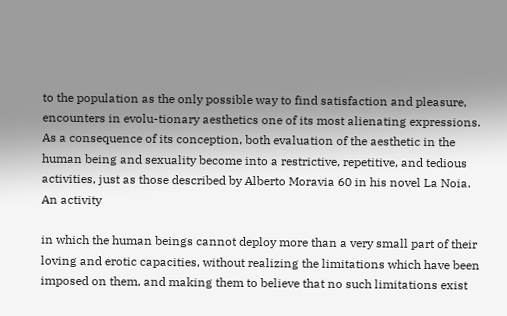to the population as the only possible way to find satisfaction and pleasure, encounters in evolu-tionary aesthetics one of its most alienating expressions. As a consequence of its conception, both evaluation of the aesthetic in the human being and sexuality become into a restrictive, repetitive, and tedious activities, just as those described by Alberto Moravia 60 in his novel La Noia. An activity

in which the human beings cannot deploy more than a very small part of their loving and erotic capacities, without realizing the limitations which have been imposed on them, and making them to believe that no such limitations exist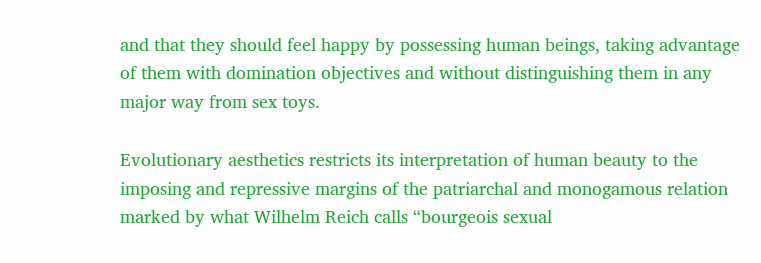and that they should feel happy by possessing human beings, taking advantage of them with domination objectives and without distinguishing them in any major way from sex toys.

Evolutionary aesthetics restricts its interpretation of human beauty to the imposing and repressive margins of the patriarchal and monogamous relation marked by what Wilhelm Reich calls “bourgeois sexual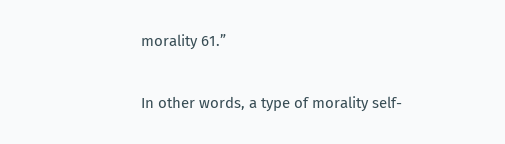morality 61.”

In other words, a type of morality self-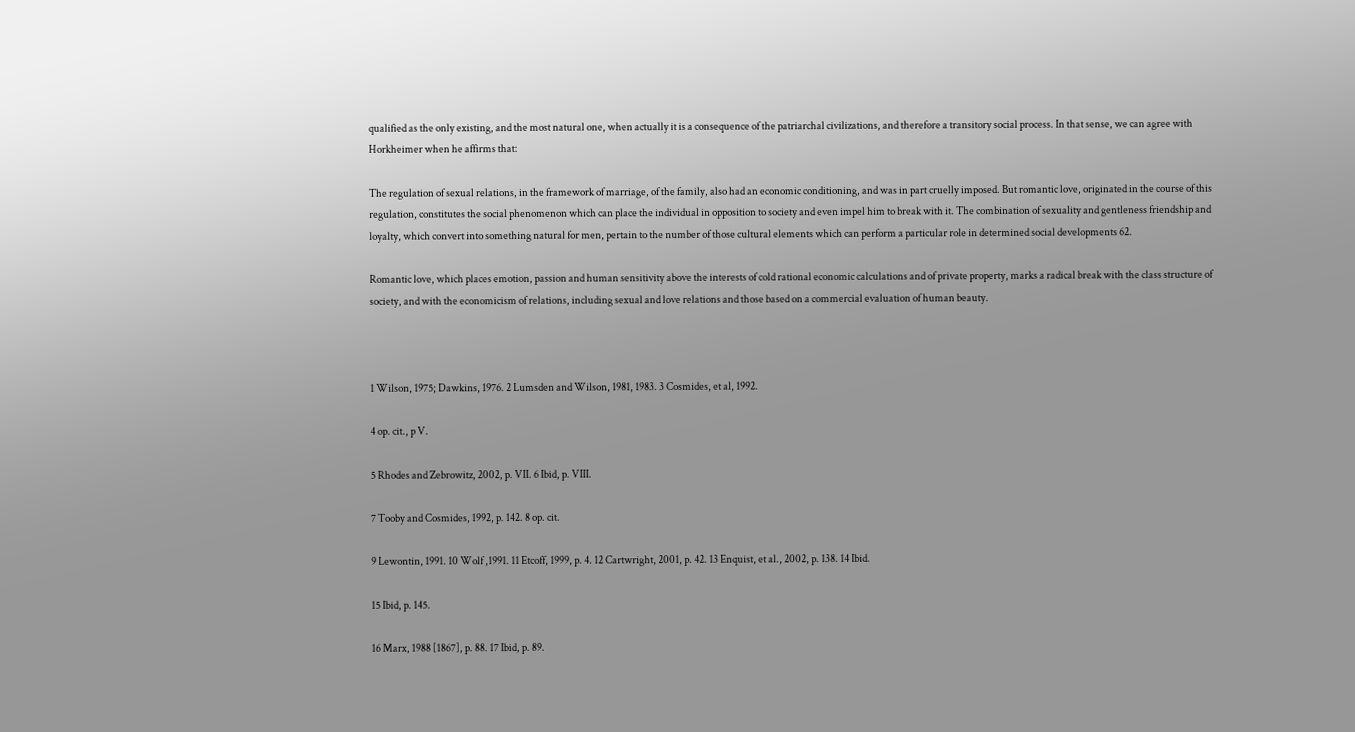qualified as the only existing, and the most natural one, when actually it is a consequence of the patriarchal civilizations, and therefore a transitory social process. In that sense, we can agree with Horkheimer when he affirms that:

The regulation of sexual relations, in the framework of marriage, of the family, also had an economic conditioning, and was in part cruelly imposed. But romantic love, originated in the course of this regulation, constitutes the social phenomenon which can place the individual in opposition to society and even impel him to break with it. The combination of sexuality and gentleness friendship and loyalty, which convert into something natural for men, pertain to the number of those cultural elements which can perform a particular role in determined social developments 62.

Romantic love, which places emotion, passion and human sensitivity above the interests of cold rational economic calculations and of private property, marks a radical break with the class structure of society, and with the economicism of relations, including sexual and love relations and those based on a commercial evaluation of human beauty.



1 Wilson, 1975; Dawkins, 1976. 2 Lumsden and Wilson, 1981, 1983. 3 Cosmides, et al, 1992.

4 op. cit., p V.

5 Rhodes and Zebrowitz, 2002, p. VII. 6 Ibid, p. VIII.

7 Tooby and Cosmides, 1992, p. 142. 8 op. cit.

9 Lewontin, 1991. 10 Wolf ,1991. 11 Etcoff, 1999, p. 4. 12 Cartwright, 2001, p. 42. 13 Enquist, et al., 2002, p. 138. 14 Ibid.

15 Ibid, p. 145.

16 Marx, 1988 [1867], p. 88. 17 Ibid, p. 89.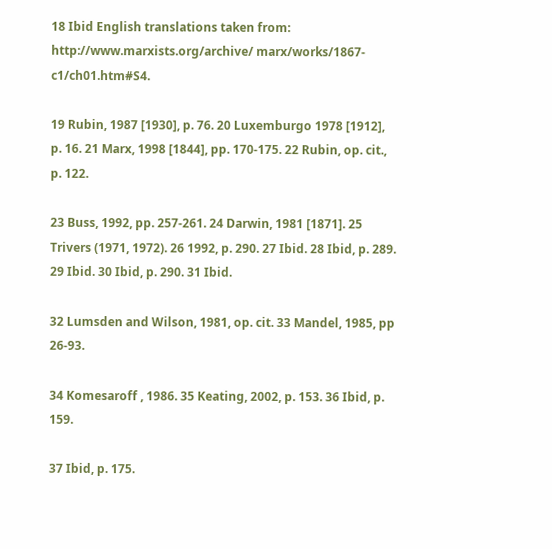18 Ibid English translations taken from: http://www.marxists.org/archive/ marx/works/1867-c1/ch01.htm#S4.

19 Rubin, 1987 [1930], p. 76. 20 Luxemburgo 1978 [1912], p. 16. 21 Marx, 1998 [1844], pp. 170-175. 22 Rubin, op. cit., p. 122.

23 Buss, 1992, pp. 257-261. 24 Darwin, 1981 [1871]. 25 Trivers (1971, 1972). 26 1992, p. 290. 27 Ibid. 28 Ibid, p. 289. 29 Ibid. 30 Ibid, p. 290. 31 Ibid.

32 Lumsden and Wilson, 1981, op. cit. 33 Mandel, 1985, pp 26-93.

34 Komesaroff , 1986. 35 Keating, 2002, p. 153. 36 Ibid, p. 159.

37 Ibid, p. 175.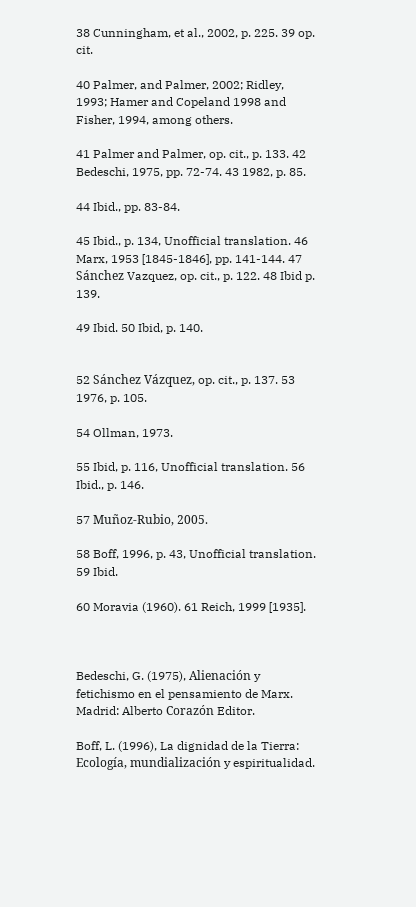38 Cunningham, et al., 2002, p. 225. 39 op. cit.

40 Palmer, and Palmer, 2002; Ridley, 1993; Hamer and Copeland 1998 and Fisher, 1994, among others.

41 Palmer and Palmer, op. cit., p. 133. 42 Bedeschi, 1975, pp. 72-74. 43 1982, p. 85.

44 Ibid., pp. 83-84.

45 Ibid., p. 134, Unofficial translation. 46 Marx, 1953 [1845-1846], pp. 141-144. 47 Sánchez Vazquez, op. cit., p. 122. 48 Ibid p. 139.

49 Ibid. 50 Ibid, p. 140.


52 Sánchez Vázquez, op. cit., p. 137. 53 1976, p. 105.

54 Ollman, 1973.

55 Ibid, p. 116, Unofficial translation. 56 Ibid., p. 146.

57 Muñoz-Rubio, 2005.

58 Boff, 1996, p. 43, Unofficial translation. 59 Ibid.

60 Moravia (1960). 61 Reich, 1999 [1935].



Bedeschi, G. (1975), Alienación y fetichismo en el pensamiento de Marx. Madrid: Alberto Corazón Editor.

Boff, L. (1996), La dignidad de la Tierra: Ecología, mundialización y espiritualidad.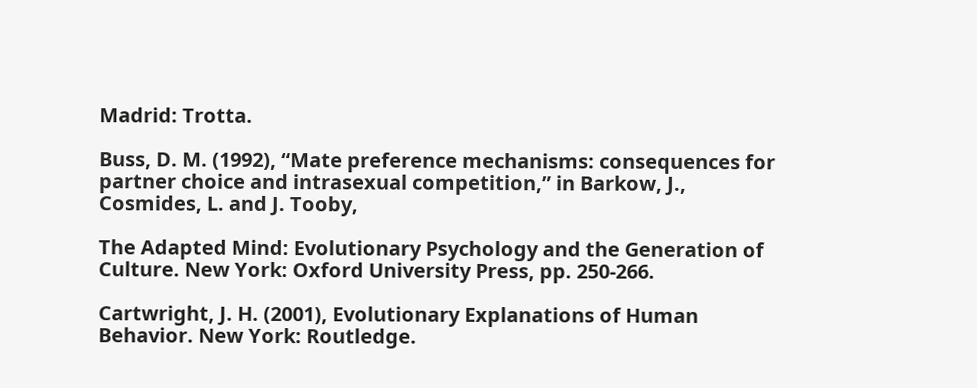Madrid: Trotta.

Buss, D. M. (1992), “Mate preference mechanisms: consequences for partner choice and intrasexual competition,” in Barkow, J., Cosmides, L. and J. Tooby,

The Adapted Mind: Evolutionary Psychology and the Generation of Culture. New York: Oxford University Press, pp. 250-266.

Cartwright, J. H. (2001), Evolutionary Explanations of Human Behavior. New York: Routledge.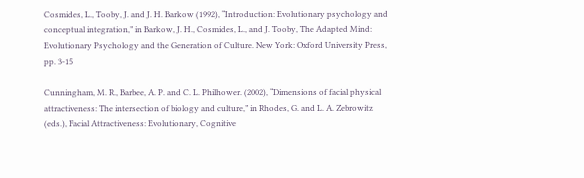Cosmides, L., Tooby, J. and J. H. Barkow (1992), “Introduction: Evolutionary psychology and conceptual integration,” in Barkow, J. H., Cosmides, L., and J. Tooby, The Adapted Mind: Evolutionary Psychology and the Generation of Culture. New York: Oxford University Press, pp. 3-15

Cunningham, M. R., Barbee, A. P. and C. L. Philhower. (2002), “Dimensions of facial physical attractiveness: The intersection of biology and culture,” in Rhodes, G. and L. A. Zebrowitz (eds.), Facial Attractiveness: Evolutionary, Cognitive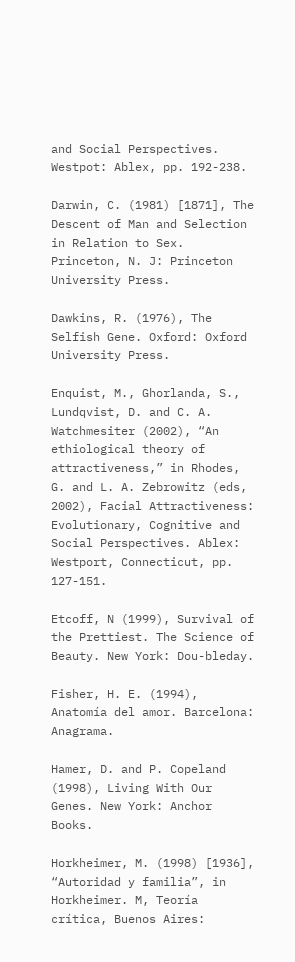and Social Perspectives. Westpot: Ablex, pp. 192-238.

Darwin, C. (1981) [1871], The Descent of Man and Selection in Relation to Sex. Princeton, N. J: Princeton University Press.

Dawkins, R. (1976), The Selfish Gene. Oxford: Oxford University Press.

Enquist, M., Ghorlanda, S., Lundqvist, D. and C. A. Watchmesiter (2002), “An ethiological theory of attractiveness,” in Rhodes, G. and L. A. Zebrowitz (eds, 2002), Facial Attractiveness: Evolutionary, Cognitive and Social Perspectives. Ablex: Westport, Connecticut, pp. 127-151.

Etcoff, N (1999), Survival of the Prettiest. The Science of Beauty. New York: Dou-bleday.

Fisher, H. E. (1994), Anatomía del amor. Barcelona: Anagrama.

Hamer, D. and P. Copeland (1998), Living With Our Genes. New York: Anchor Books.

Horkheimer, M. (1998) [1936], “Autoridad y familia”, in Horkheimer. M, Teoría crítica, Buenos Aires: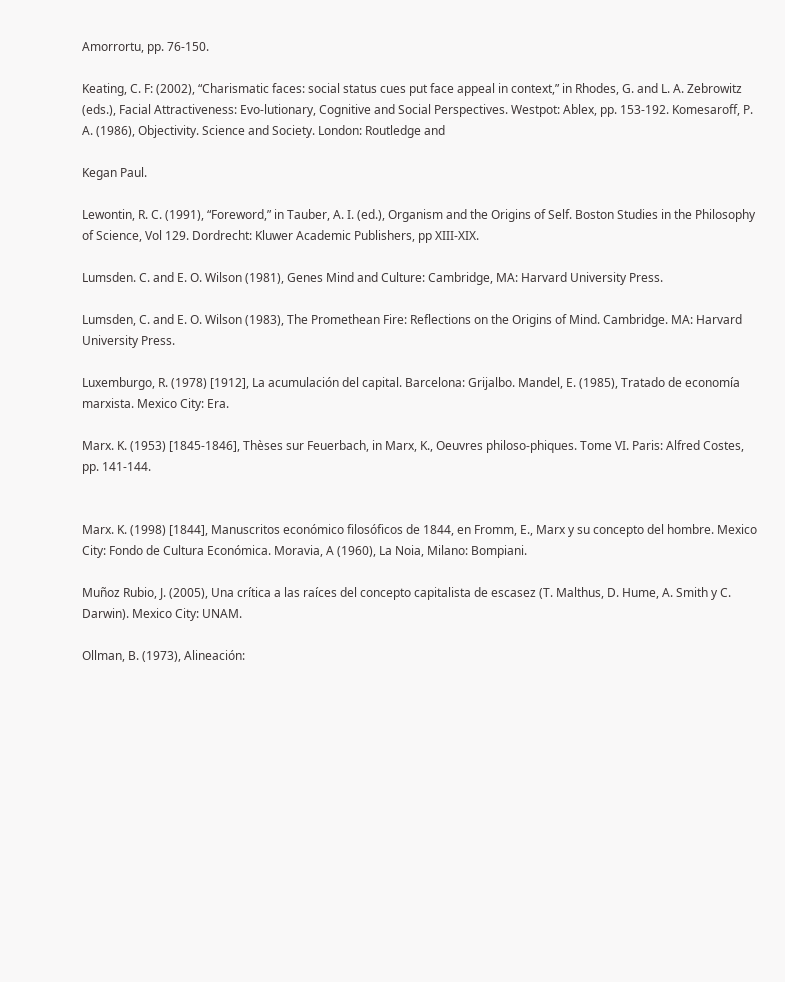Amorrortu, pp. 76-150.

Keating, C. F: (2002), “Charismatic faces: social status cues put face appeal in context,” in Rhodes, G. and L. A. Zebrowitz (eds.), Facial Attractiveness: Evo-lutionary, Cognitive and Social Perspectives. Westpot: Ablex, pp. 153-192. Komesaroff, P. A. (1986), Objectivity. Science and Society. London: Routledge and

Kegan Paul.

Lewontin, R. C. (1991), “Foreword,” in Tauber, A. I. (ed.), Organism and the Origins of Self. Boston Studies in the Philosophy of Science, Vol 129. Dordrecht: Kluwer Academic Publishers, pp XIII-XIX.

Lumsden. C. and E. O. Wilson (1981), Genes Mind and Culture: Cambridge, MA: Harvard University Press.

Lumsden, C. and E. O. Wilson (1983), The Promethean Fire: Reflections on the Origins of Mind. Cambridge. MA: Harvard University Press.

Luxemburgo, R. (1978) [1912], La acumulación del capital. Barcelona: Grijalbo. Mandel, E. (1985), Tratado de economía marxista. Mexico City: Era.

Marx. K. (1953) [1845-1846], Thèses sur Feuerbach, in Marx, K., Oeuvres philoso-phiques. Tome VI. Paris: Alfred Costes, pp. 141-144.


Marx. K. (1998) [1844], Manuscritos económico filosóficos de 1844, en Fromm, E., Marx y su concepto del hombre. Mexico City: Fondo de Cultura Económica. Moravia, A (1960), La Noia, Milano: Bompiani.

Muñoz Rubio, J. (2005), Una crítica a las raíces del concepto capitalista de escasez (T. Malthus, D. Hume, A. Smith y C. Darwin). Mexico City: UNAM.

Ollman, B. (1973), Alineación: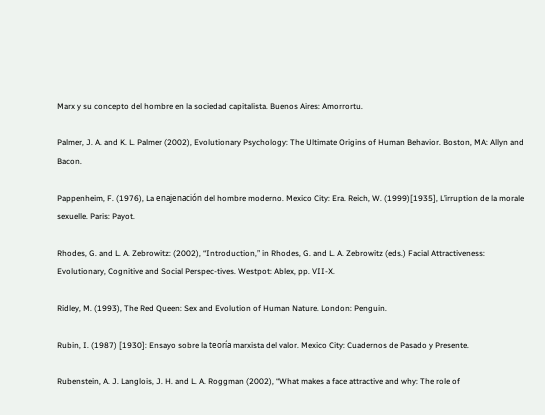Marx y su concepto del hombre en la sociedad capitalista. Buenos Aires: Amorrortu.

Palmer, J. A. and K. L. Palmer (2002), Evolutionary Psychology: The Ultimate Origins of Human Behavior. Boston, MA: Allyn and Bacon.

Pappenheim, F. (1976), La enajenación del hombre moderno. Mexico City: Era. Reich, W. (1999)[1935], L’irruption de la morale sexuelle. Paris: Payot.

Rhodes, G. and L. A. Zebrowitz: (2002), “Introduction,” in Rhodes, G. and L. A. Zebrowitz (eds.) Facial Attractiveness: Evolutionary, Cognitive and Social Perspec-tives. Westpot: Ablex, pp. VII-X.

Ridley, M. (1993), The Red Queen: Sex and Evolution of Human Nature. London: Penguin.

Rubin, I. (1987) [1930]: Ensayo sobre la teoría marxista del valor. Mexico City: Cuadernos de Pasado y Presente.

Rubenstein, A. J. Langlois, J. H. and L. A. Roggman (2002), “What makes a face attractive and why: The role of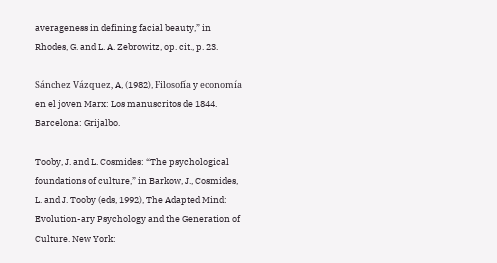averageness in defining facial beauty,” in Rhodes, G. and L. A. Zebrowitz, op. cit., p. 23.

Sánchez Vázquez, A, (1982), Filosofía y economía en el joven Marx: Los manuscritos de 1844. Barcelona: Grijalbo.

Tooby, J. and L. Cosmides: “The psychological foundations of culture,” in Barkow, J., Cosmides, L. and J. Tooby (eds, 1992), The Adapted Mind: Evolution-ary Psychology and the Generation of Culture. New York: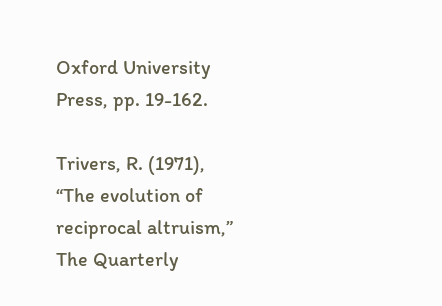Oxford University Press, pp. 19-162.

Trivers, R. (1971), “The evolution of reciprocal altruism,” The Quarterly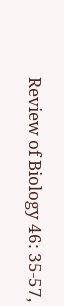Review of Biology 46: 35-57,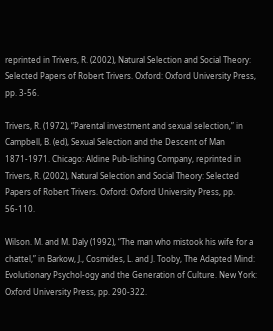reprinted in Trivers, R. (2002), Natural Selection and Social Theory: Selected Papers of Robert Trivers. Oxford: Oxford University Press, pp. 3-56.

Trivers, R. (1972), “Parental investment and sexual selection,” in Campbell, B. (ed), Sexual Selection and the Descent of Man 1871-1971. Chicago: Aldine Pub-lishing Company, reprinted in Trivers, R. (2002), Natural Selection and Social Theory: Selected Papers of Robert Trivers. Oxford: Oxford University Press, pp. 56-110.

Wilson. M. and M. Daly (1992), “The man who mistook his wife for a chattel,” in Barkow, J., Cosmides, L. and J. Tooby, The Adapted Mind: Evolutionary Psychol-ogy and the Generation of Culture. New York: Oxford University Press, pp. 290-322.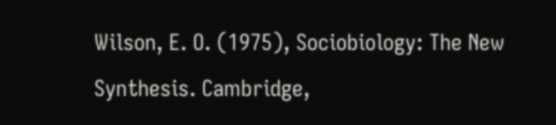Wilson, E. O. (1975), Sociobiology: The New Synthesis. Cambridge,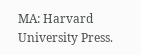MA: Harvard University Press.